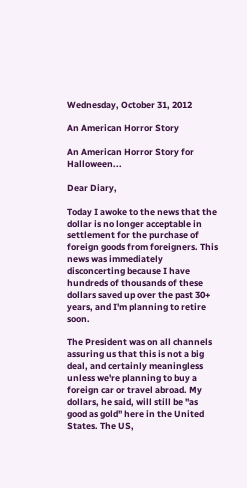Wednesday, October 31, 2012

An American Horror Story

An American Horror Story for Halloween...

Dear Diary,

Today I awoke to the news that the dollar is no longer acceptable in settlement for the purchase of foreign goods from foreigners. This news was immediately disconcerting because I have hundreds of thousands of these dollars saved up over the past 30+ years, and I'm planning to retire soon.

The President was on all channels assuring us that this is not a big deal, and certainly meaningless unless we're planning to buy a foreign car or travel abroad. My dollars, he said, will still be "as good as gold" here in the United States. The US,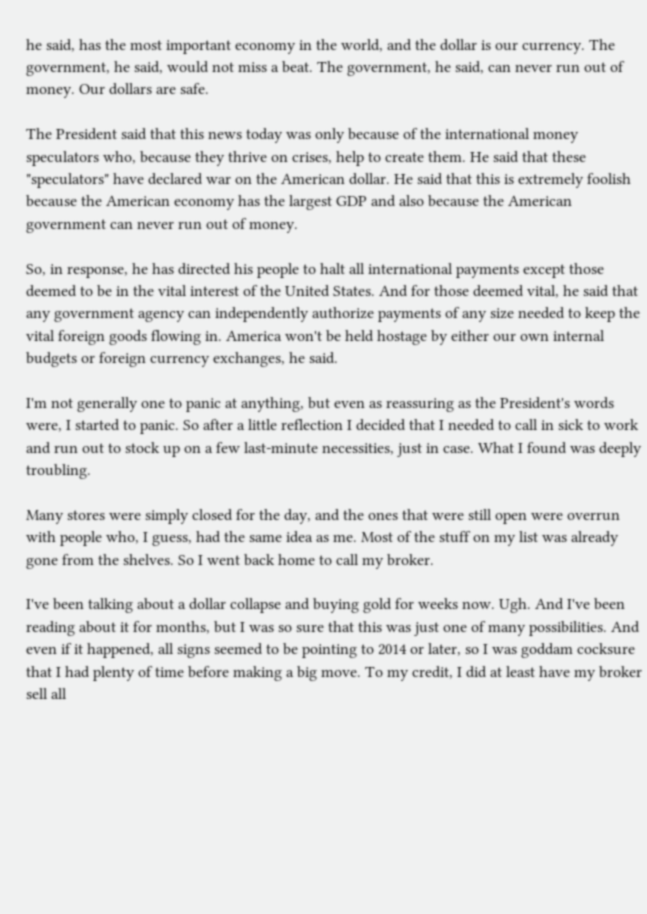he said, has the most important economy in the world, and the dollar is our currency. The government, he said, would not miss a beat. The government, he said, can never run out of money. Our dollars are safe.

The President said that this news today was only because of the international money speculators who, because they thrive on crises, help to create them. He said that these "speculators" have declared war on the American dollar. He said that this is extremely foolish because the American economy has the largest GDP and also because the American government can never run out of money.

So, in response, he has directed his people to halt all international payments except those deemed to be in the vital interest of the United States. And for those deemed vital, he said that any government agency can independently authorize payments of any size needed to keep the vital foreign goods flowing in. America won't be held hostage by either our own internal budgets or foreign currency exchanges, he said.

I'm not generally one to panic at anything, but even as reassuring as the President's words were, I started to panic. So after a little reflection I decided that I needed to call in sick to work and run out to stock up on a few last-minute necessities, just in case. What I found was deeply troubling.

Many stores were simply closed for the day, and the ones that were still open were overrun with people who, I guess, had the same idea as me. Most of the stuff on my list was already gone from the shelves. So I went back home to call my broker.

I've been talking about a dollar collapse and buying gold for weeks now. Ugh. And I've been reading about it for months, but I was so sure that this was just one of many possibilities. And even if it happened, all signs seemed to be pointing to 2014 or later, so I was goddam cocksure that I had plenty of time before making a big move. To my credit, I did at least have my broker sell all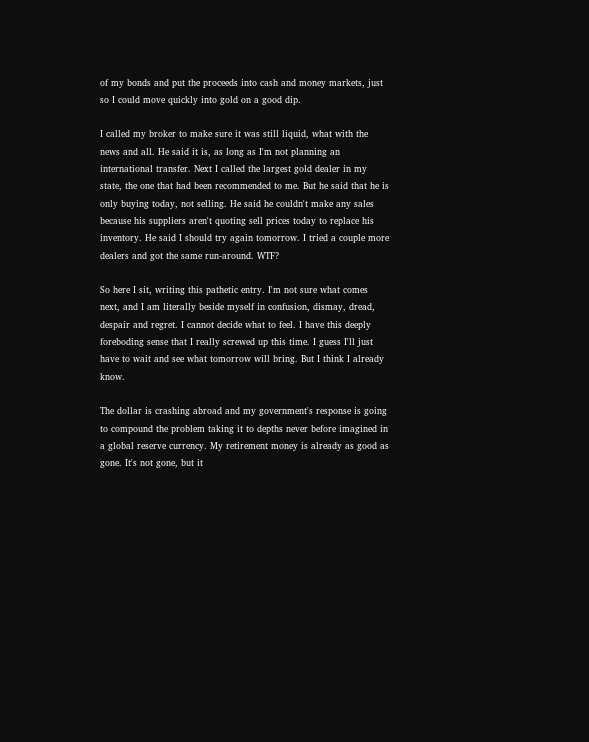of my bonds and put the proceeds into cash and money markets, just so I could move quickly into gold on a good dip.

I called my broker to make sure it was still liquid, what with the news and all. He said it is, as long as I'm not planning an international transfer. Next I called the largest gold dealer in my state, the one that had been recommended to me. But he said that he is only buying today, not selling. He said he couldn't make any sales because his suppliers aren't quoting sell prices today to replace his inventory. He said I should try again tomorrow. I tried a couple more dealers and got the same run-around. WTF?

So here I sit, writing this pathetic entry. I'm not sure what comes next, and I am literally beside myself in confusion, dismay, dread, despair and regret. I cannot decide what to feel. I have this deeply foreboding sense that I really screwed up this time. I guess I'll just have to wait and see what tomorrow will bring. But I think I already know.

The dollar is crashing abroad and my government's response is going to compound the problem taking it to depths never before imagined in a global reserve currency. My retirement money is already as good as gone. It's not gone, but it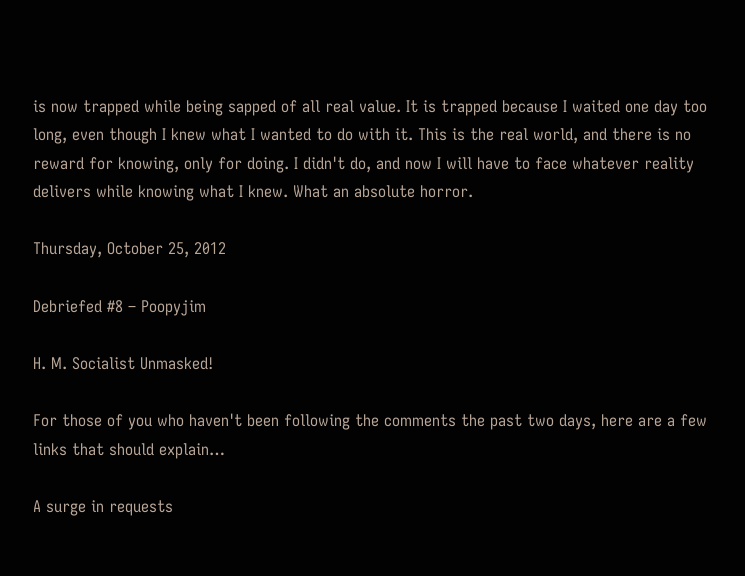is now trapped while being sapped of all real value. It is trapped because I waited one day too long, even though I knew what I wanted to do with it. This is the real world, and there is no reward for knowing, only for doing. I didn't do, and now I will have to face whatever reality delivers while knowing what I knew. What an absolute horror.

Thursday, October 25, 2012

Debriefed #8 – Poopyjim

H. M. Socialist Unmasked!

For those of you who haven't been following the comments the past two days, here are a few links that should explain…

A surge in requests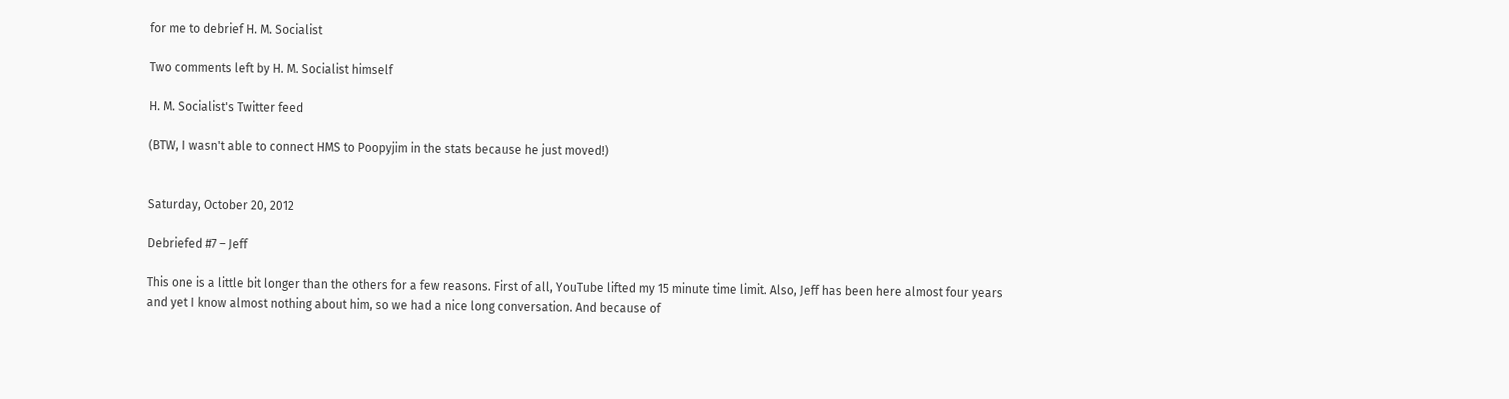for me to debrief H. M. Socialist

Two comments left by H. M. Socialist himself

H. M. Socialist's Twitter feed

(BTW, I wasn't able to connect HMS to Poopyjim in the stats because he just moved!)


Saturday, October 20, 2012

Debriefed #7 – Jeff

This one is a little bit longer than the others for a few reasons. First of all, YouTube lifted my 15 minute time limit. Also, Jeff has been here almost four years and yet I know almost nothing about him, so we had a nice long conversation. And because of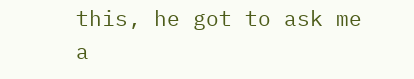this, he got to ask me a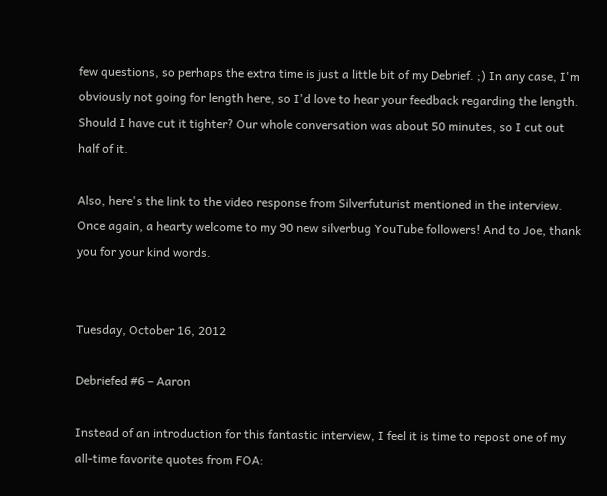few questions, so perhaps the extra time is just a little bit of my Debrief. ;) In any case, I'm obviously not going for length here, so I'd love to hear your feedback regarding the length. Should I have cut it tighter? Our whole conversation was about 50 minutes, so I cut out half of it.

Also, here's the link to the video response from Silverfuturist mentioned in the interview. Once again, a hearty welcome to my 90 new silverbug YouTube followers! And to Joe, thank you for your kind words.


Tuesday, October 16, 2012

Debriefed #6 – Aaron

Instead of an introduction for this fantastic interview, I feel it is time to repost one of my all-time favorite quotes from FOA: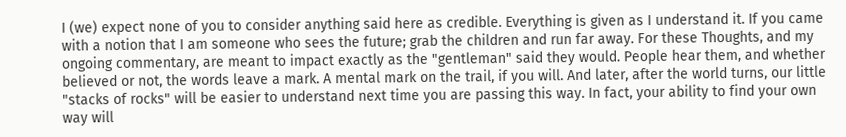I (we) expect none of you to consider anything said here as credible. Everything is given as I understand it. If you came with a notion that I am someone who sees the future; grab the children and run far away. For these Thoughts, and my ongoing commentary, are meant to impact exactly as the "gentleman" said they would. People hear them, and whether believed or not, the words leave a mark. A mental mark on the trail, if you will. And later, after the world turns, our little "stacks of rocks" will be easier to understand next time you are passing this way. In fact, your ability to find your own way will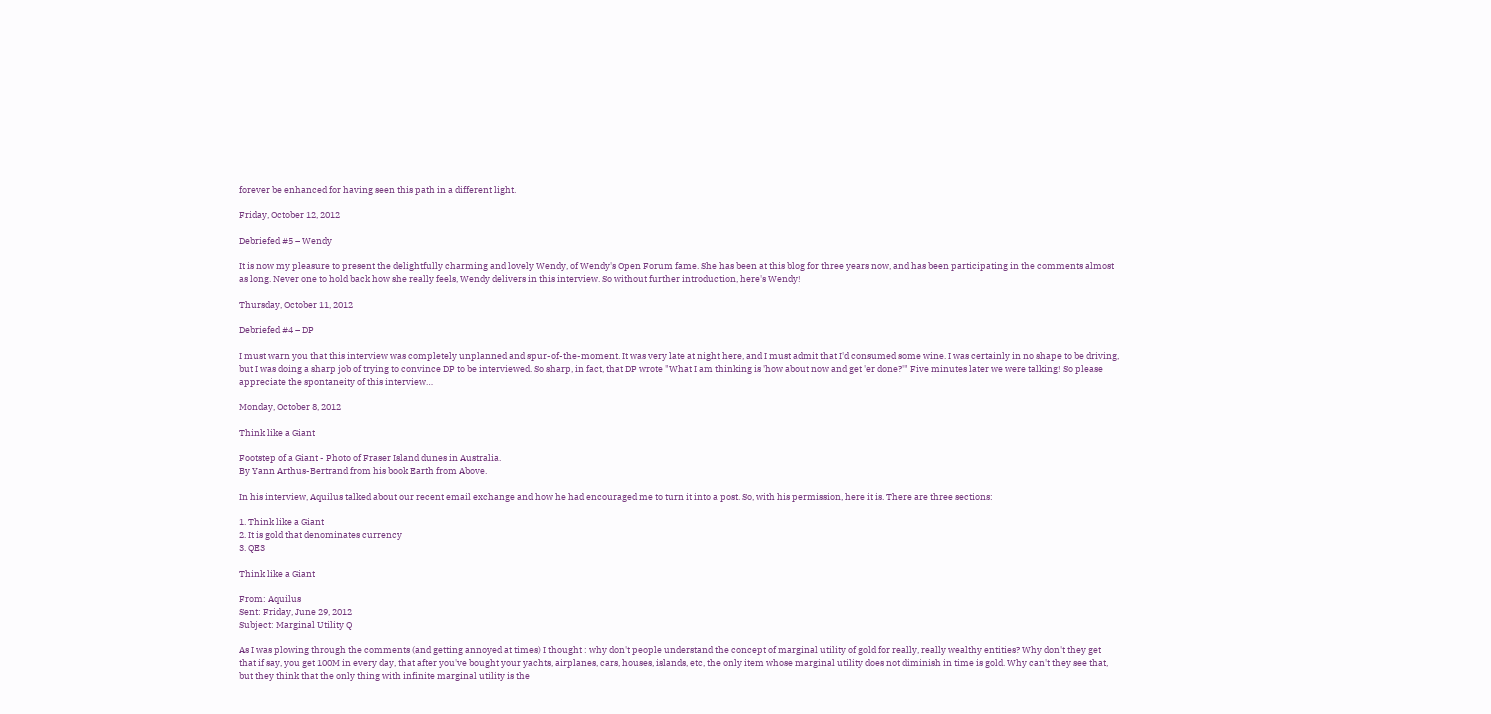forever be enhanced for having seen this path in a different light.

Friday, October 12, 2012

Debriefed #5 – Wendy

It is now my pleasure to present the delightfully charming and lovely Wendy, of Wendy's Open Forum fame. She has been at this blog for three years now, and has been participating in the comments almost as long. Never one to hold back how she really feels, Wendy delivers in this interview. So without further introduction, here's Wendy!

Thursday, October 11, 2012

Debriefed #4 – DP

I must warn you that this interview was completely unplanned and spur-of-the-moment. It was very late at night here, and I must admit that I'd consumed some wine. I was certainly in no shape to be driving, but I was doing a sharp job of trying to convince DP to be interviewed. So sharp, in fact, that DP wrote "What I am thinking is 'how about now and get 'er done?'" Five minutes later we were talking! So please appreciate the spontaneity of this interview…

Monday, October 8, 2012

Think like a Giant

Footstep of a Giant - Photo of Fraser Island dunes in Australia.
By Yann Arthus-Bertrand from his book Earth from Above.

In his interview, Aquilus talked about our recent email exchange and how he had encouraged me to turn it into a post. So, with his permission, here it is. There are three sections:

1. Think like a Giant
2. It is gold that denominates currency
3. QE3

Think like a Giant

From: Aquilus
Sent: Friday, June 29, 2012
Subject: Marginal Utility Q

As I was plowing through the comments (and getting annoyed at times) I thought : why don't people understand the concept of marginal utility of gold for really, really wealthy entities? Why don't they get that if say, you get 100M in every day, that after you've bought your yachts, airplanes, cars, houses, islands, etc, the only item whose marginal utility does not diminish in time is gold. Why can't they see that, but they think that the only thing with infinite marginal utility is the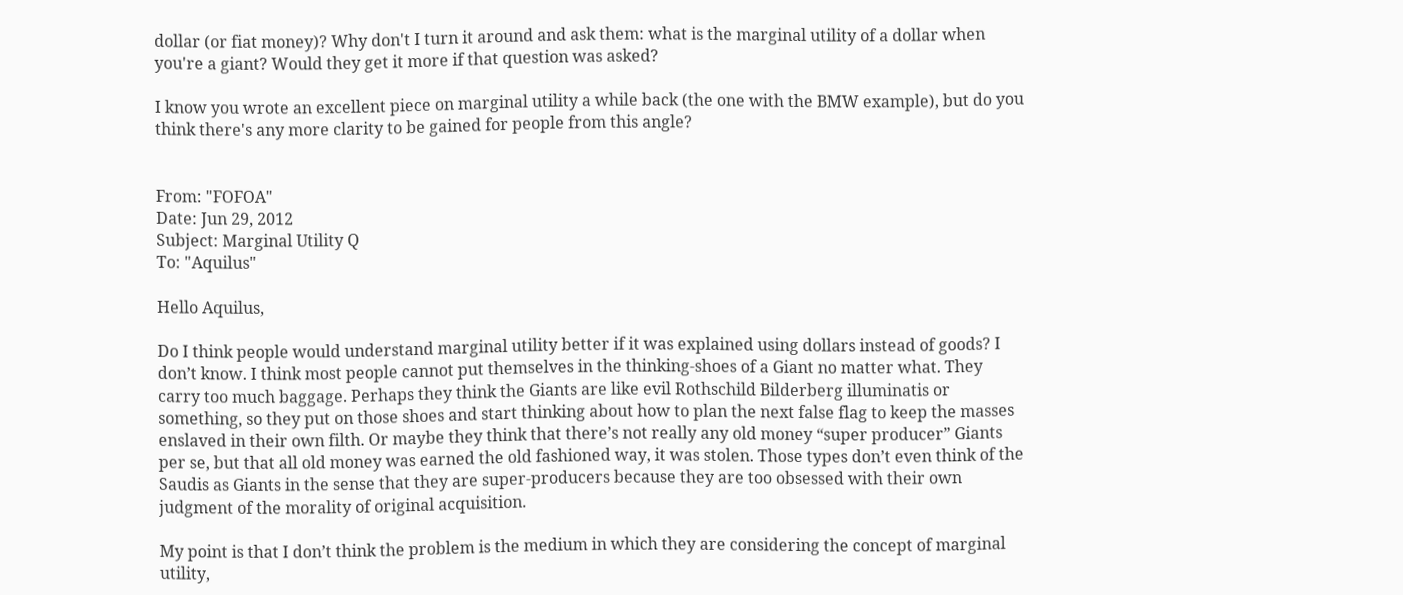dollar (or fiat money)? Why don't I turn it around and ask them: what is the marginal utility of a dollar when you're a giant? Would they get it more if that question was asked?

I know you wrote an excellent piece on marginal utility a while back (the one with the BMW example), but do you think there's any more clarity to be gained for people from this angle?


From: "FOFOA"
Date: Jun 29, 2012
Subject: Marginal Utility Q
To: "Aquilus"

Hello Aquilus,

Do I think people would understand marginal utility better if it was explained using dollars instead of goods? I don’t know. I think most people cannot put themselves in the thinking-shoes of a Giant no matter what. They carry too much baggage. Perhaps they think the Giants are like evil Rothschild Bilderberg illuminatis or something, so they put on those shoes and start thinking about how to plan the next false flag to keep the masses enslaved in their own filth. Or maybe they think that there’s not really any old money “super producer” Giants per se, but that all old money was earned the old fashioned way, it was stolen. Those types don’t even think of the Saudis as Giants in the sense that they are super-producers because they are too obsessed with their own judgment of the morality of original acquisition.

My point is that I don’t think the problem is the medium in which they are considering the concept of marginal utility,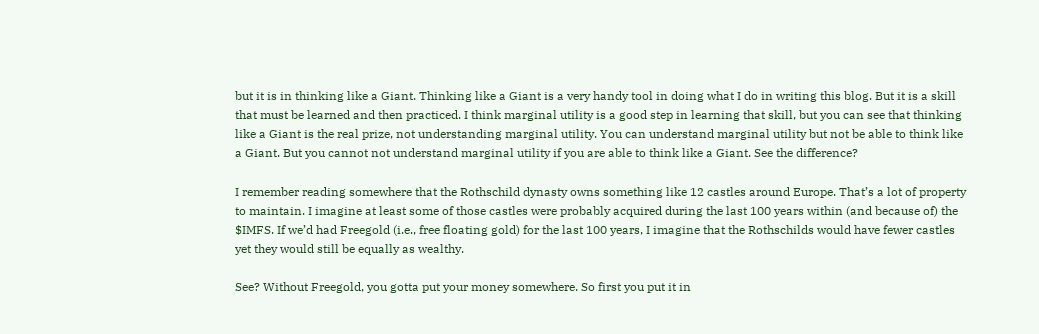but it is in thinking like a Giant. Thinking like a Giant is a very handy tool in doing what I do in writing this blog. But it is a skill that must be learned and then practiced. I think marginal utility is a good step in learning that skill, but you can see that thinking like a Giant is the real prize, not understanding marginal utility. You can understand marginal utility but not be able to think like a Giant. But you cannot not understand marginal utility if you are able to think like a Giant. See the difference?

I remember reading somewhere that the Rothschild dynasty owns something like 12 castles around Europe. That’s a lot of property to maintain. I imagine at least some of those castles were probably acquired during the last 100 years within (and because of) the $IMFS. If we’d had Freegold (i.e., free floating gold) for the last 100 years, I imagine that the Rothschilds would have fewer castles yet they would still be equally as wealthy.

See? Without Freegold, you gotta put your money somewhere. So first you put it in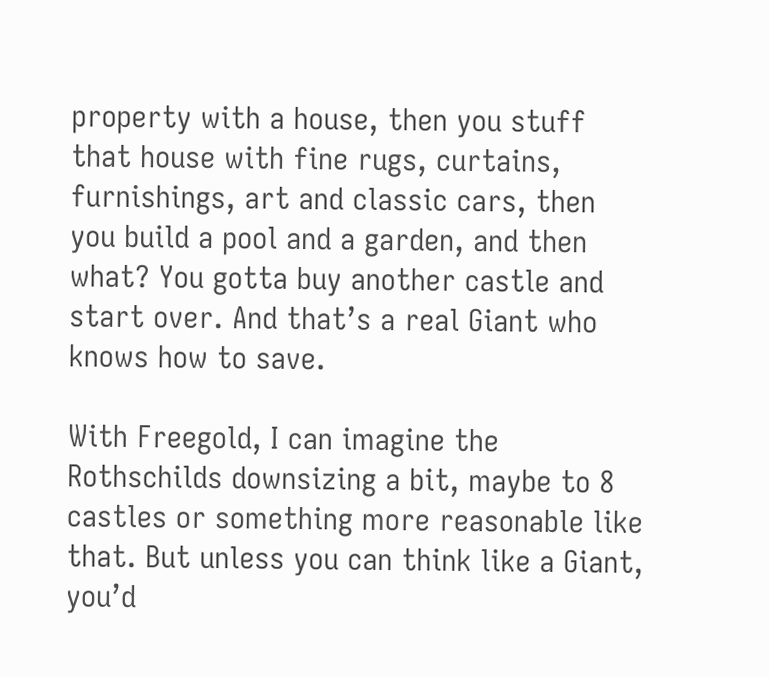property with a house, then you stuff that house with fine rugs, curtains, furnishings, art and classic cars, then you build a pool and a garden, and then what? You gotta buy another castle and start over. And that’s a real Giant who knows how to save.

With Freegold, I can imagine the Rothschilds downsizing a bit, maybe to 8 castles or something more reasonable like that. But unless you can think like a Giant, you’d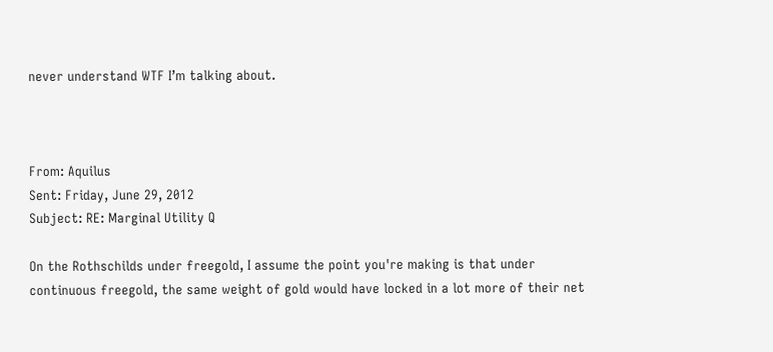never understand WTF I’m talking about.



From: Aquilus
Sent: Friday, June 29, 2012
Subject: RE: Marginal Utility Q

On the Rothschilds under freegold, I assume the point you're making is that under continuous freegold, the same weight of gold would have locked in a lot more of their net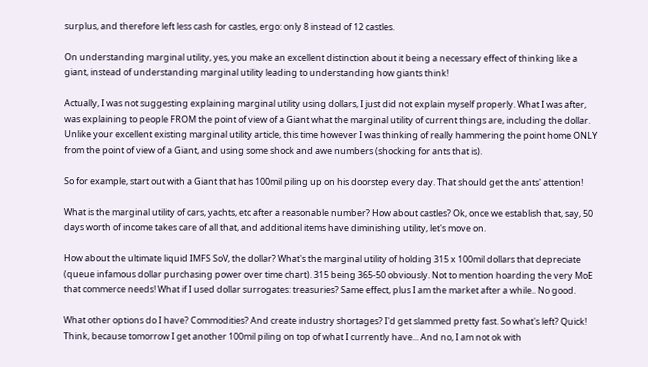surplus, and therefore left less cash for castles, ergo: only 8 instead of 12 castles.

On understanding marginal utility, yes, you make an excellent distinction about it being a necessary effect of thinking like a giant, instead of understanding marginal utility leading to understanding how giants think!

Actually, I was not suggesting explaining marginal utility using dollars, I just did not explain myself properly. What I was after, was explaining to people FROM the point of view of a Giant what the marginal utility of current things are, including the dollar. Unlike your excellent existing marginal utility article, this time however I was thinking of really hammering the point home ONLY from the point of view of a Giant, and using some shock and awe numbers (shocking for ants that is).

So for example, start out with a Giant that has 100mil piling up on his doorstep every day. That should get the ants' attention!

What is the marginal utility of cars, yachts, etc after a reasonable number? How about castles? Ok, once we establish that, say, 50 days worth of income takes care of all that, and additional items have diminishing utility, let's move on.

How about the ultimate liquid IMFS SoV, the dollar? What's the marginal utility of holding 315 x 100mil dollars that depreciate (queue infamous dollar purchasing power over time chart). 315 being 365-50 obviously. Not to mention hoarding the very MoE that commerce needs! What if I used dollar surrogates: treasuries? Same effect, plus I am the market after a while.. No good.

What other options do I have? Commodities? And create industry shortages? I'd get slammed pretty fast. So what's left? Quick! Think, because tomorrow I get another 100mil piling on top of what I currently have... And no, I am not ok with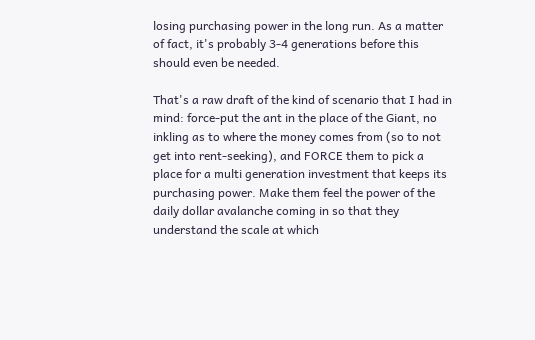losing purchasing power in the long run. As a matter of fact, it's probably 3-4 generations before this should even be needed.

That's a raw draft of the kind of scenario that I had in mind: force-put the ant in the place of the Giant, no inkling as to where the money comes from (so to not get into rent-seeking), and FORCE them to pick a place for a multi generation investment that keeps its purchasing power. Make them feel the power of the daily dollar avalanche coming in so that they understand the scale at which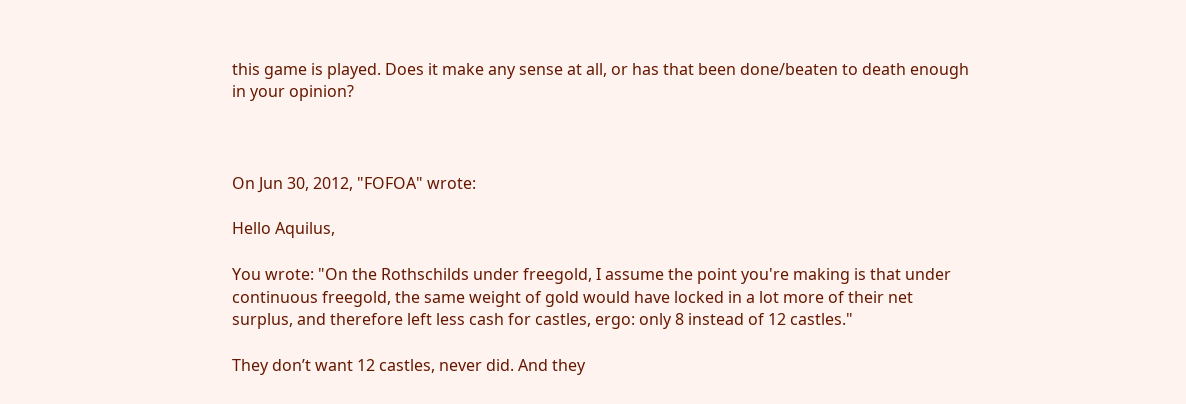this game is played. Does it make any sense at all, or has that been done/beaten to death enough in your opinion?



On Jun 30, 2012, "FOFOA" wrote:

Hello Aquilus,

You wrote: "On the Rothschilds under freegold, I assume the point you're making is that under continuous freegold, the same weight of gold would have locked in a lot more of their net surplus, and therefore left less cash for castles, ergo: only 8 instead of 12 castles."

They don’t want 12 castles, never did. And they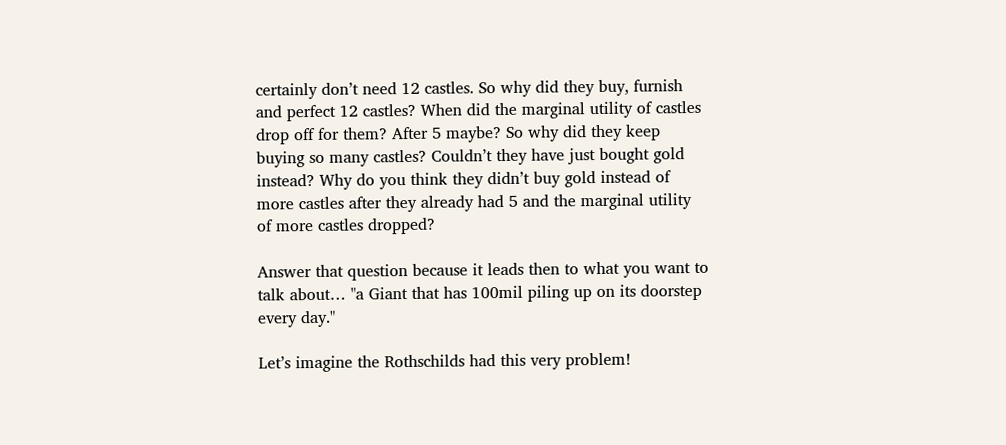certainly don’t need 12 castles. So why did they buy, furnish and perfect 12 castles? When did the marginal utility of castles drop off for them? After 5 maybe? So why did they keep buying so many castles? Couldn’t they have just bought gold instead? Why do you think they didn’t buy gold instead of more castles after they already had 5 and the marginal utility of more castles dropped?

Answer that question because it leads then to what you want to talk about… "a Giant that has 100mil piling up on its doorstep every day."

Let’s imagine the Rothschilds had this very problem!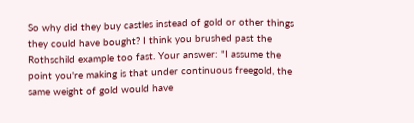So why did they buy castles instead of gold or other things they could have bought? I think you brushed past the Rothschild example too fast. Your answer: "I assume the point you're making is that under continuous freegold, the same weight of gold would have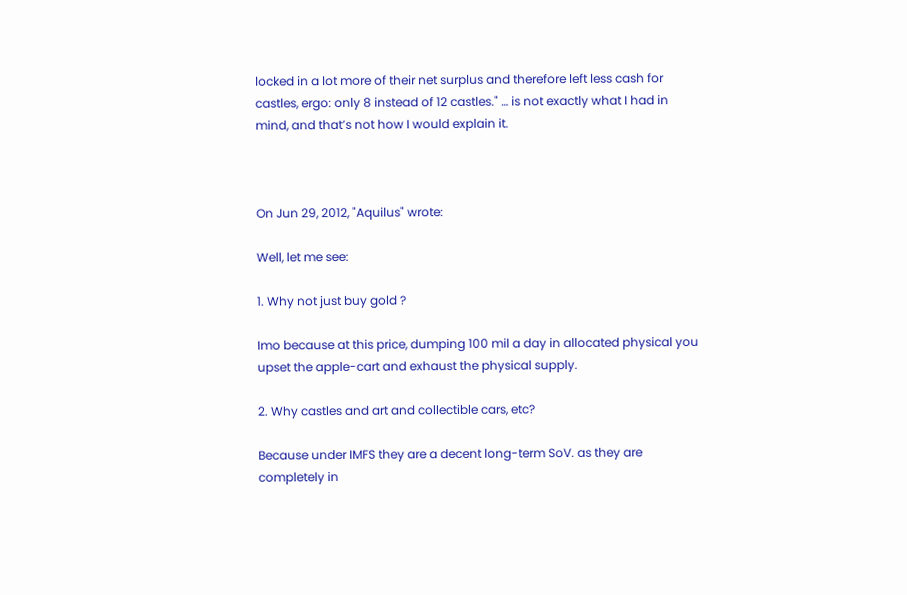locked in a lot more of their net surplus and therefore left less cash for castles, ergo: only 8 instead of 12 castles." … is not exactly what I had in mind, and that’s not how I would explain it.



On Jun 29, 2012, "Aquilus" wrote:

Well, let me see:

1. Why not just buy gold ?

Imo because at this price, dumping 100 mil a day in allocated physical you upset the apple-cart and exhaust the physical supply.

2. Why castles and art and collectible cars, etc?

Because under IMFS they are a decent long-term SoV. as they are completely in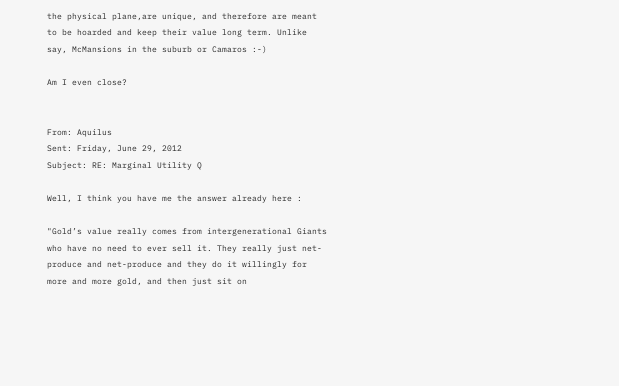the physical plane,are unique, and therefore are meant to be hoarded and keep their value long term. Unlike say, McMansions in the suburb or Camaros :-)

Am I even close?


From: Aquilus
Sent: Friday, June 29, 2012
Subject: RE: Marginal Utility Q

Well, I think you have me the answer already here :

"Gold’s value really comes from intergenerational Giants who have no need to ever sell it. They really just net-produce and net-produce and they do it willingly for more and more gold, and then just sit on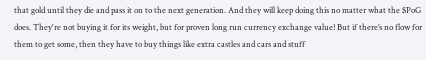that gold until they die and pass it on to the next generation. And they will keep doing this no matter what the $PoG does. They're not buying it for its weight, but for proven long run currency exchange value! But if there’s no flow for them to get some, then they have to buy things like extra castles and cars and stuff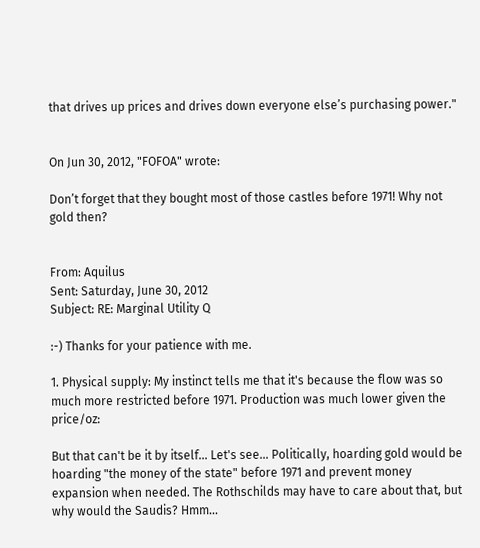that drives up prices and drives down everyone else’s purchasing power."


On Jun 30, 2012, "FOFOA" wrote:

Don’t forget that they bought most of those castles before 1971! Why not gold then?


From: Aquilus
Sent: Saturday, June 30, 2012
Subject: RE: Marginal Utility Q

:-) Thanks for your patience with me.

1. Physical supply: My instinct tells me that it's because the flow was so much more restricted before 1971. Production was much lower given the price/oz:

But that can't be it by itself... Let's see... Politically, hoarding gold would be hoarding "the money of the state" before 1971 and prevent money expansion when needed. The Rothschilds may have to care about that, but why would the Saudis? Hmm...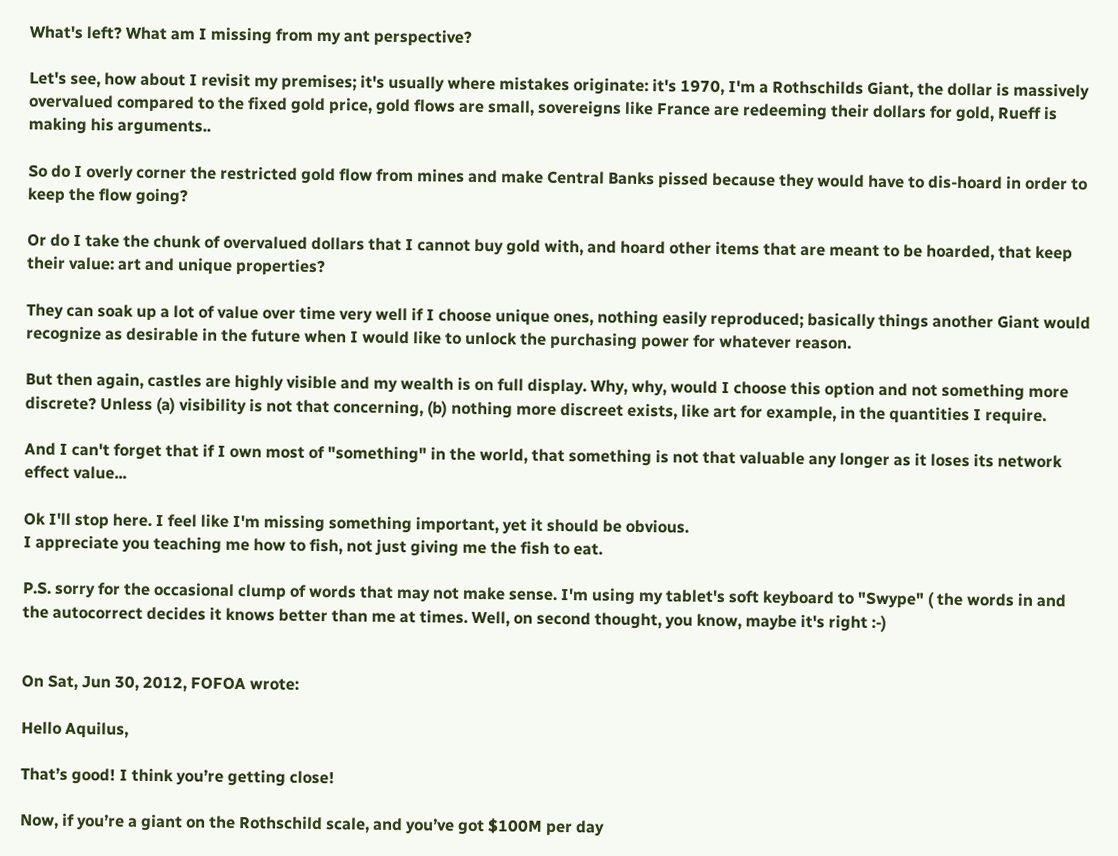What's left? What am I missing from my ant perspective?

Let's see, how about I revisit my premises; it's usually where mistakes originate: it's 1970, I'm a Rothschilds Giant, the dollar is massively overvalued compared to the fixed gold price, gold flows are small, sovereigns like France are redeeming their dollars for gold, Rueff is making his arguments..

So do I overly corner the restricted gold flow from mines and make Central Banks pissed because they would have to dis-hoard in order to keep the flow going?

Or do I take the chunk of overvalued dollars that I cannot buy gold with, and hoard other items that are meant to be hoarded, that keep their value: art and unique properties?

They can soak up a lot of value over time very well if I choose unique ones, nothing easily reproduced; basically things another Giant would recognize as desirable in the future when I would like to unlock the purchasing power for whatever reason.

But then again, castles are highly visible and my wealth is on full display. Why, why, would I choose this option and not something more discrete? Unless (a) visibility is not that concerning, (b) nothing more discreet exists, like art for example, in the quantities I require.

And I can't forget that if I own most of "something" in the world, that something is not that valuable any longer as it loses its network effect value...

Ok I'll stop here. I feel like I'm missing something important, yet it should be obvious.
I appreciate you teaching me how to fish, not just giving me the fish to eat.

P.S. sorry for the occasional clump of words that may not make sense. I'm using my tablet's soft keyboard to "Swype" ( the words in and the autocorrect decides it knows better than me at times. Well, on second thought, you know, maybe it's right :-)


On Sat, Jun 30, 2012, FOFOA wrote:

Hello Aquilus,

That’s good! I think you’re getting close!

Now, if you’re a giant on the Rothschild scale, and you’ve got $100M per day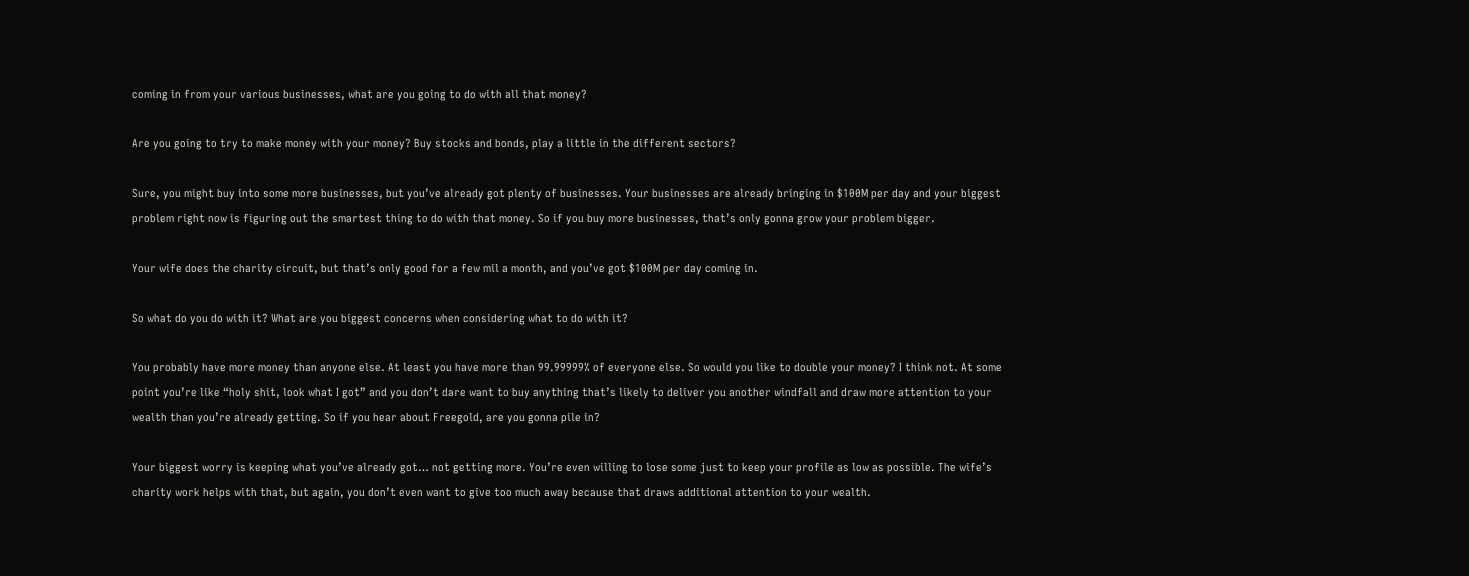coming in from your various businesses, what are you going to do with all that money?

Are you going to try to make money with your money? Buy stocks and bonds, play a little in the different sectors?

Sure, you might buy into some more businesses, but you’ve already got plenty of businesses. Your businesses are already bringing in $100M per day and your biggest problem right now is figuring out the smartest thing to do with that money. So if you buy more businesses, that’s only gonna grow your problem bigger.

Your wife does the charity circuit, but that’s only good for a few mil a month, and you’ve got $100M per day coming in.

So what do you do with it? What are you biggest concerns when considering what to do with it?

You probably have more money than anyone else. At least you have more than 99.99999% of everyone else. So would you like to double your money? I think not. At some point you’re like “holy shit, look what I got” and you don’t dare want to buy anything that’s likely to deliver you another windfall and draw more attention to your wealth than you’re already getting. So if you hear about Freegold, are you gonna pile in?

Your biggest worry is keeping what you’ve already got… not getting more. You’re even willing to lose some just to keep your profile as low as possible. The wife’s charity work helps with that, but again, you don’t even want to give too much away because that draws additional attention to your wealth.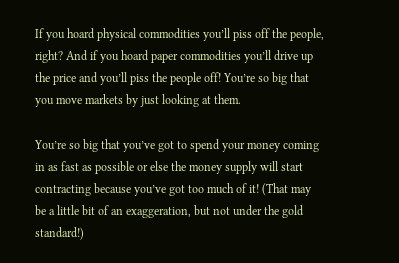If you hoard physical commodities you’ll piss off the people, right? And if you hoard paper commodities you’ll drive up the price and you’ll piss the people off! You’re so big that you move markets by just looking at them.

You’re so big that you’ve got to spend your money coming in as fast as possible or else the money supply will start contracting because you’ve got too much of it! (That may be a little bit of an exaggeration, but not under the gold standard!)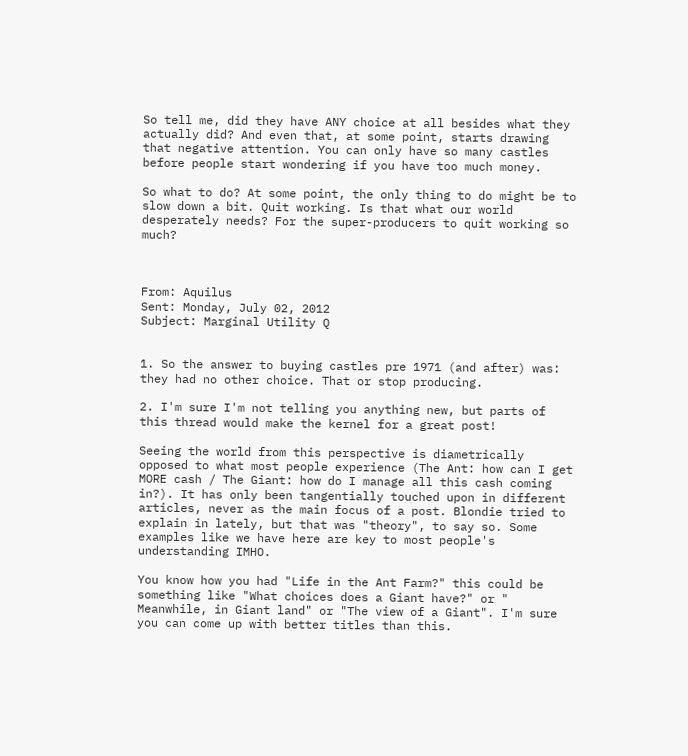So tell me, did they have ANY choice at all besides what they actually did? And even that, at some point, starts drawing that negative attention. You can only have so many castles before people start wondering if you have too much money.

So what to do? At some point, the only thing to do might be to slow down a bit. Quit working. Is that what our world desperately needs? For the super-producers to quit working so much?



From: Aquilus
Sent: Monday, July 02, 2012
Subject: Marginal Utility Q


1. So the answer to buying castles pre 1971 (and after) was: they had no other choice. That or stop producing.

2. I'm sure I'm not telling you anything new, but parts of this thread would make the kernel for a great post!

Seeing the world from this perspective is diametrically opposed to what most people experience (The Ant: how can I get MORE cash / The Giant: how do I manage all this cash coming in?). It has only been tangentially touched upon in different articles, never as the main focus of a post. Blondie tried to explain in lately, but that was "theory", to say so. Some examples like we have here are key to most people's understanding IMHO.

You know how you had "Life in the Ant Farm?" this could be something like "What choices does a Giant have?" or " Meanwhile, in Giant land" or "The view of a Giant". I'm sure you can come up with better titles than this.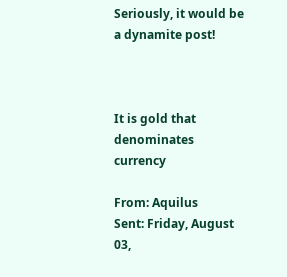Seriously, it would be a dynamite post!



It is gold that denominates currency

From: Aquilus
Sent: Friday, August 03,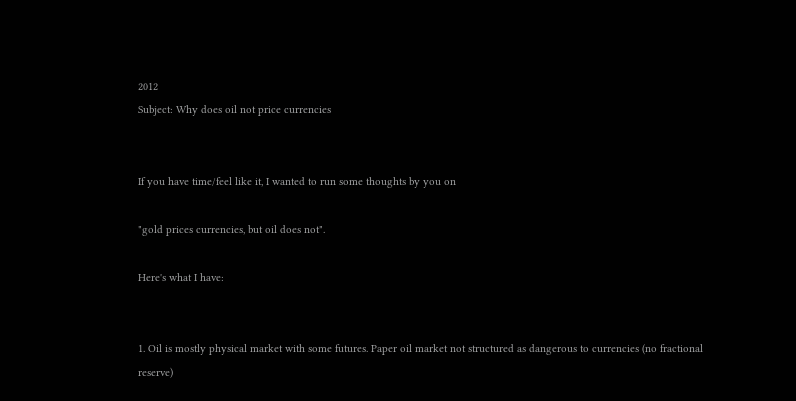2012
Subject: Why does oil not price currencies


If you have time/feel like it, I wanted to run some thoughts by you on

"gold prices currencies, but oil does not".

Here's what I have:


1. Oil is mostly physical market with some futures. Paper oil market not structured as dangerous to currencies (no fractional reserve)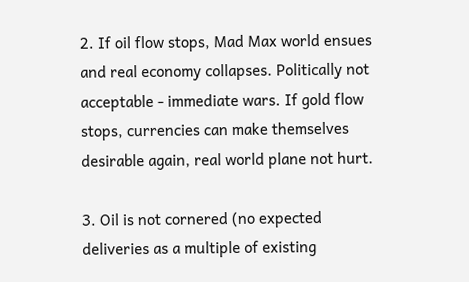2. If oil flow stops, Mad Max world ensues and real economy collapses. Politically not acceptable - immediate wars. If gold flow stops, currencies can make themselves desirable again, real world plane not hurt.

3. Oil is not cornered (no expected deliveries as a multiple of existing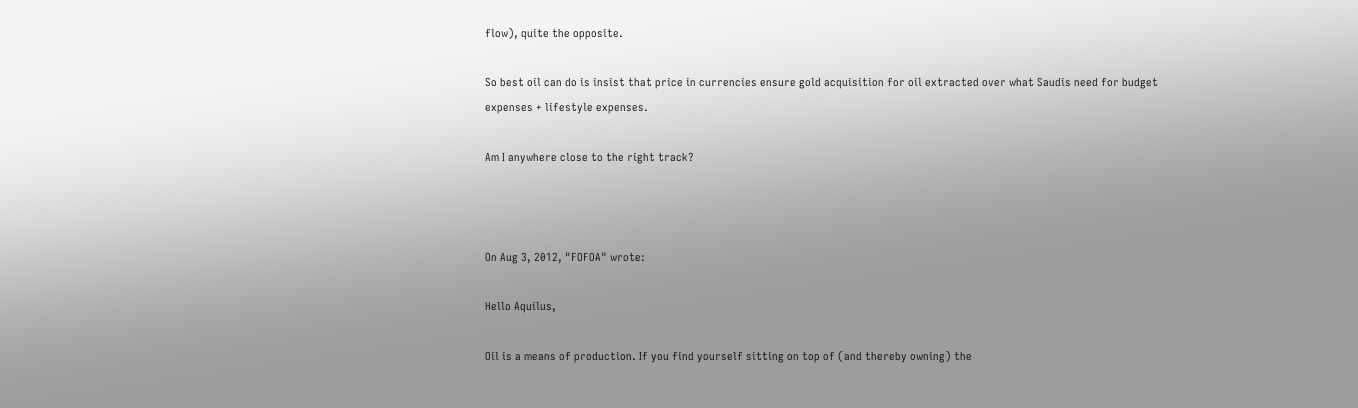flow), quite the opposite.

So best oil can do is insist that price in currencies ensure gold acquisition for oil extracted over what Saudis need for budget expenses + lifestyle expenses.

Am I anywhere close to the right track?



On Aug 3, 2012, "FOFOA" wrote:

Hello Aquilus,

Oil is a means of production. If you find yourself sitting on top of (and thereby owning) the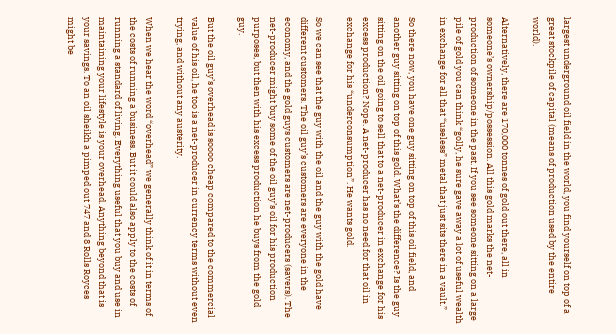largest underground oil field in the world, you find yourself on top of a great stockpile of capital (means of production used by the entire world).

Alternatively, there are 170,000 tonnes of gold out there, all in someone’s ownership/possession. All this gold marks the net-production of someone in the past. If you see someone sitting on a large pile of gold you can think “golly, he sure gave away a lot of useful wealth in exchange for all that “useless” metal that just sits there in a vault.”

So there now, you have one guy sitting on top of this oil field, and another guy sitting on top of this gold. What’s the difference? Is the guy sitting on the oil going to sell that to a net-producer in exchange for his excess production? Nope. A net-producer has no need for that oil in exchange for his “underconsumption”. He wants gold.

So we can see that the guy with the oil and the guy with the gold have different customers. The oil guy’s customers are everyone in the economy, and the gold guys customers are net-producers (savers). The net-producer might buy some of the oil guy’s oil for his production purposes, but then with his excess production he buys from the gold guy.

But the oil guy’s overhead is soooo cheap compared to the commercial value of his oil, he too is a net-producer in currency terms without even trying, and without any austerity.

When we hear the word “overhead” we generally think of it in terms of the costs of running a business. But it could also apply to the costs of running a standard of living. Everything useful that you buy and use in maintaining your lifestyle is your overhead. Anything beyond that is your savings. To an oil sheikh a pimped out 747 and 8 Rolls Royces might be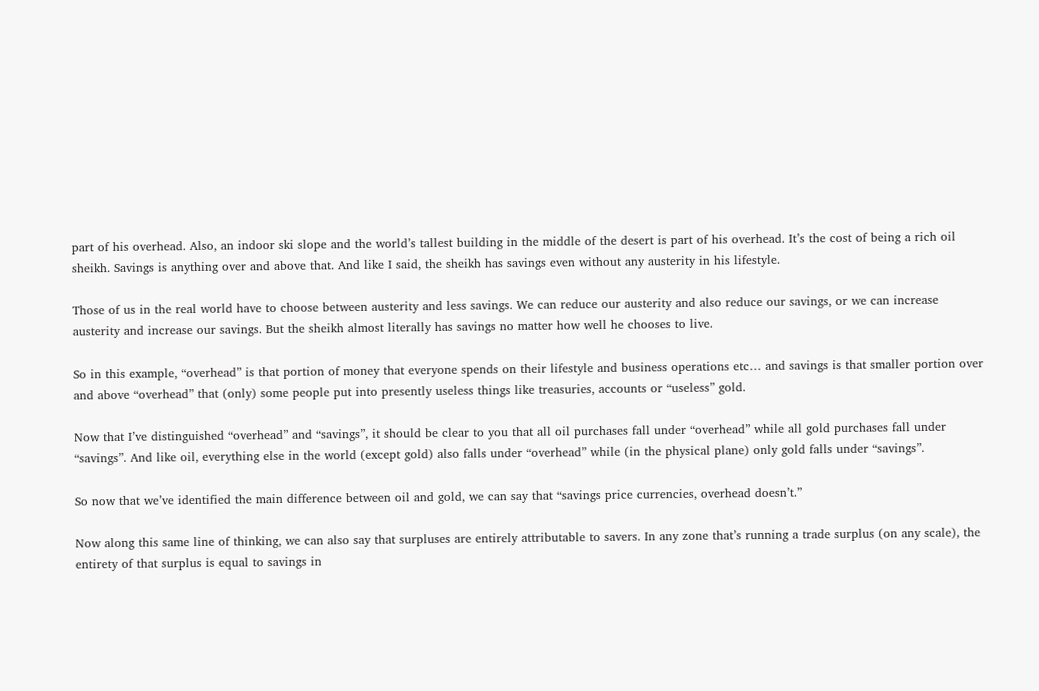part of his overhead. Also, an indoor ski slope and the world’s tallest building in the middle of the desert is part of his overhead. It’s the cost of being a rich oil sheikh. Savings is anything over and above that. And like I said, the sheikh has savings even without any austerity in his lifestyle.

Those of us in the real world have to choose between austerity and less savings. We can reduce our austerity and also reduce our savings, or we can increase austerity and increase our savings. But the sheikh almost literally has savings no matter how well he chooses to live.

So in this example, “overhead” is that portion of money that everyone spends on their lifestyle and business operations etc… and savings is that smaller portion over and above “overhead” that (only) some people put into presently useless things like treasuries, accounts or “useless” gold.

Now that I’ve distinguished “overhead” and “savings”, it should be clear to you that all oil purchases fall under “overhead” while all gold purchases fall under “savings”. And like oil, everything else in the world (except gold) also falls under “overhead” while (in the physical plane) only gold falls under “savings”.

So now that we’ve identified the main difference between oil and gold, we can say that “savings price currencies, overhead doesn’t.”

Now along this same line of thinking, we can also say that surpluses are entirely attributable to savers. In any zone that’s running a trade surplus (on any scale), the entirety of that surplus is equal to savings in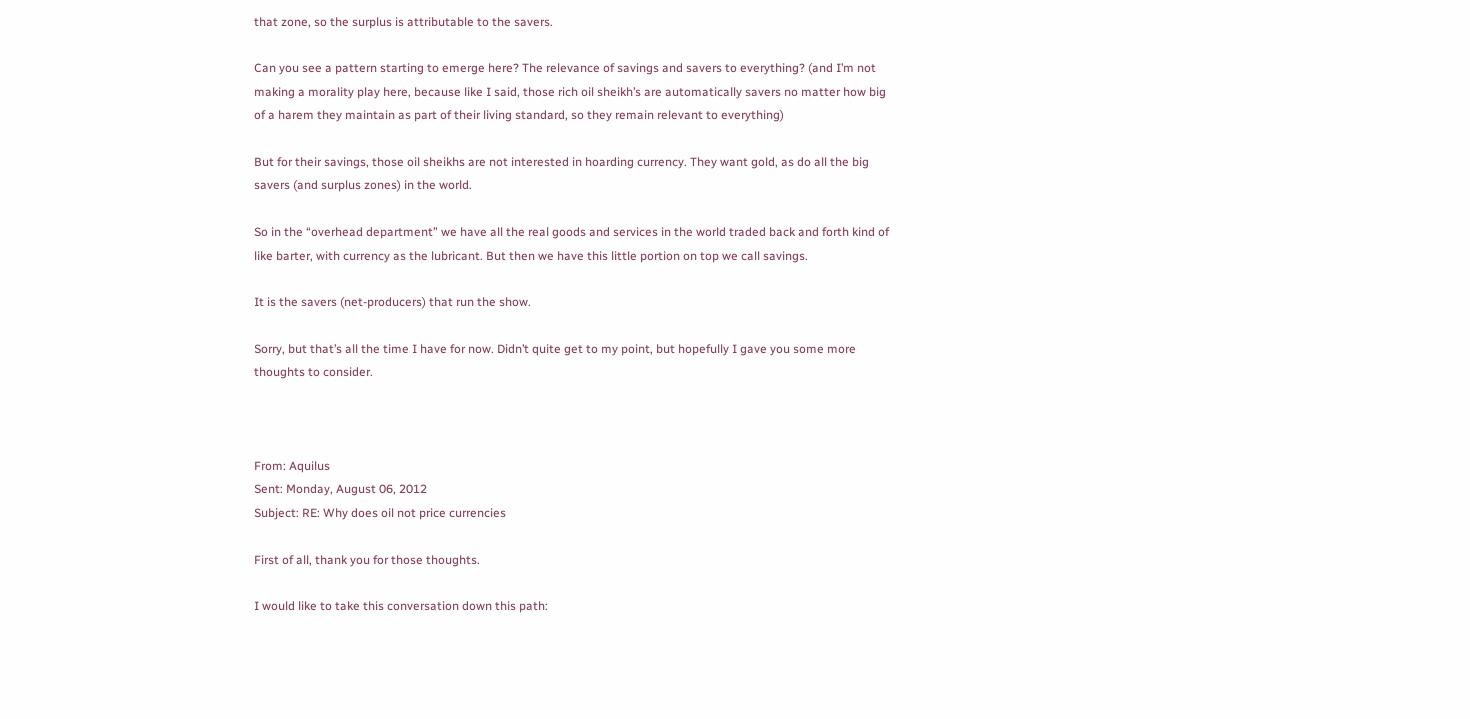that zone, so the surplus is attributable to the savers.

Can you see a pattern starting to emerge here? The relevance of savings and savers to everything? (and I’m not making a morality play here, because like I said, those rich oil sheikh’s are automatically savers no matter how big of a harem they maintain as part of their living standard, so they remain relevant to everything)

But for their savings, those oil sheikhs are not interested in hoarding currency. They want gold, as do all the big savers (and surplus zones) in the world.

So in the “overhead department” we have all the real goods and services in the world traded back and forth kind of like barter, with currency as the lubricant. But then we have this little portion on top we call savings.

It is the savers (net-producers) that run the show.

Sorry, but that’s all the time I have for now. Didn’t quite get to my point, but hopefully I gave you some more thoughts to consider.



From: Aquilus
Sent: Monday, August 06, 2012
Subject: RE: Why does oil not price currencies

First of all, thank you for those thoughts.

I would like to take this conversation down this path: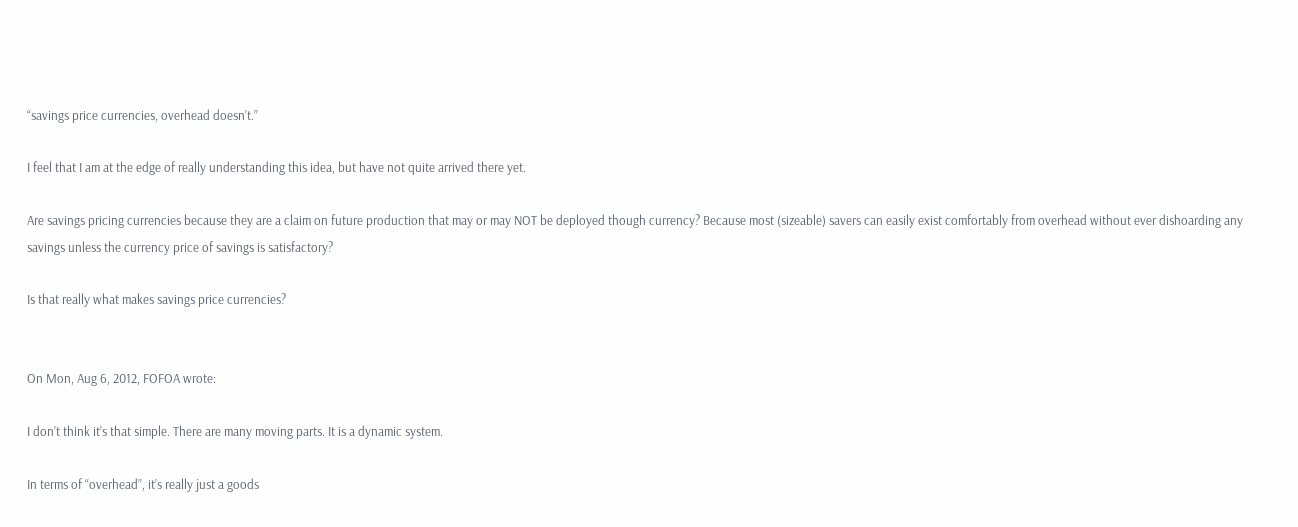“savings price currencies, overhead doesn’t.”

I feel that I am at the edge of really understanding this idea, but have not quite arrived there yet.

Are savings pricing currencies because they are a claim on future production that may or may NOT be deployed though currency? Because most (sizeable) savers can easily exist comfortably from overhead without ever dishoarding any savings unless the currency price of savings is satisfactory?

Is that really what makes savings price currencies?


On Mon, Aug 6, 2012, FOFOA wrote:

I don’t think it’s that simple. There are many moving parts. It is a dynamic system.

In terms of “overhead”, it’s really just a goods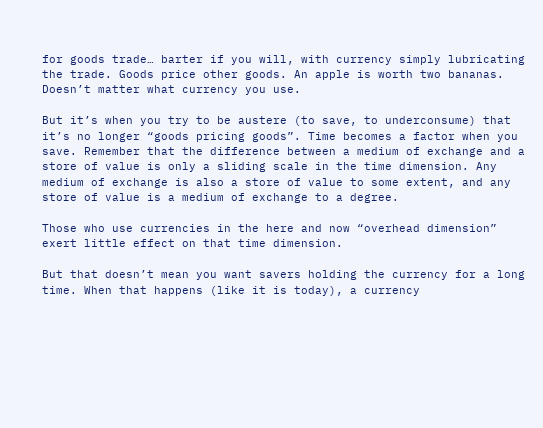for goods trade… barter if you will, with currency simply lubricating the trade. Goods price other goods. An apple is worth two bananas. Doesn’t matter what currency you use.

But it’s when you try to be austere (to save, to underconsume) that it’s no longer “goods pricing goods”. Time becomes a factor when you save. Remember that the difference between a medium of exchange and a store of value is only a sliding scale in the time dimension. Any medium of exchange is also a store of value to some extent, and any store of value is a medium of exchange to a degree.

Those who use currencies in the here and now “overhead dimension” exert little effect on that time dimension.

But that doesn’t mean you want savers holding the currency for a long time. When that happens (like it is today), a currency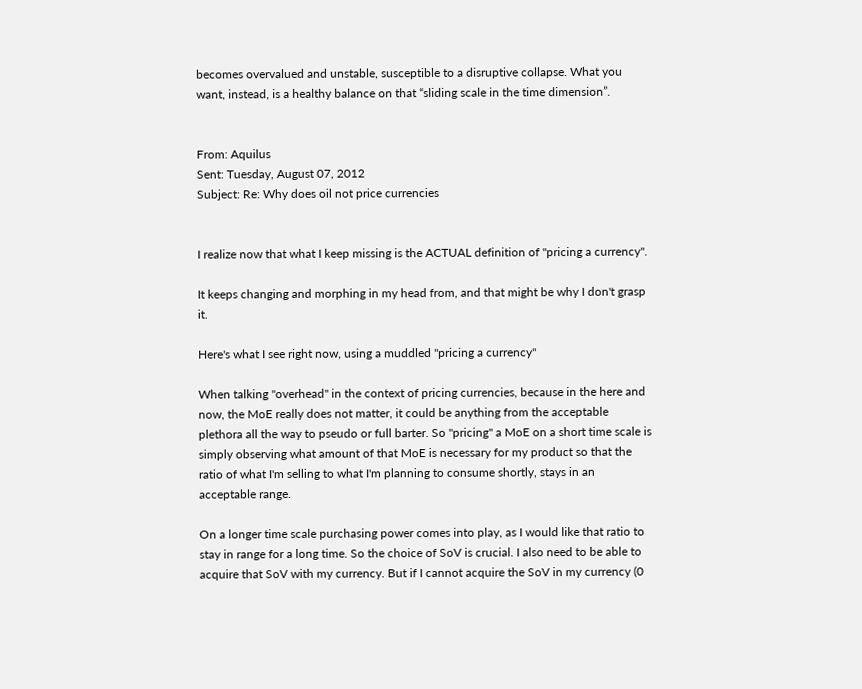becomes overvalued and unstable, susceptible to a disruptive collapse. What you want, instead, is a healthy balance on that “sliding scale in the time dimension”.


From: Aquilus
Sent: Tuesday, August 07, 2012
Subject: Re: Why does oil not price currencies


I realize now that what I keep missing is the ACTUAL definition of "pricing a currency".

It keeps changing and morphing in my head from, and that might be why I don't grasp it.

Here's what I see right now, using a muddled "pricing a currency"

When talking "overhead" in the context of pricing currencies, because in the here and now, the MoE really does not matter, it could be anything from the acceptable plethora all the way to pseudo or full barter. So "pricing" a MoE on a short time scale is simply observing what amount of that MoE is necessary for my product so that the ratio of what I'm selling to what I'm planning to consume shortly, stays in an acceptable range.

On a longer time scale purchasing power comes into play, as I would like that ratio to stay in range for a long time. So the choice of SoV is crucial. I also need to be able to acquire that SoV with my currency. But if I cannot acquire the SoV in my currency (0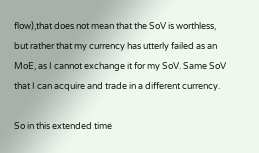flow),that does not mean that the SoV is worthless, but rather that my currency has utterly failed as an MoE, as I cannot exchange it for my SoV. Same SoV that I can acquire and trade in a different currency.

So in this extended time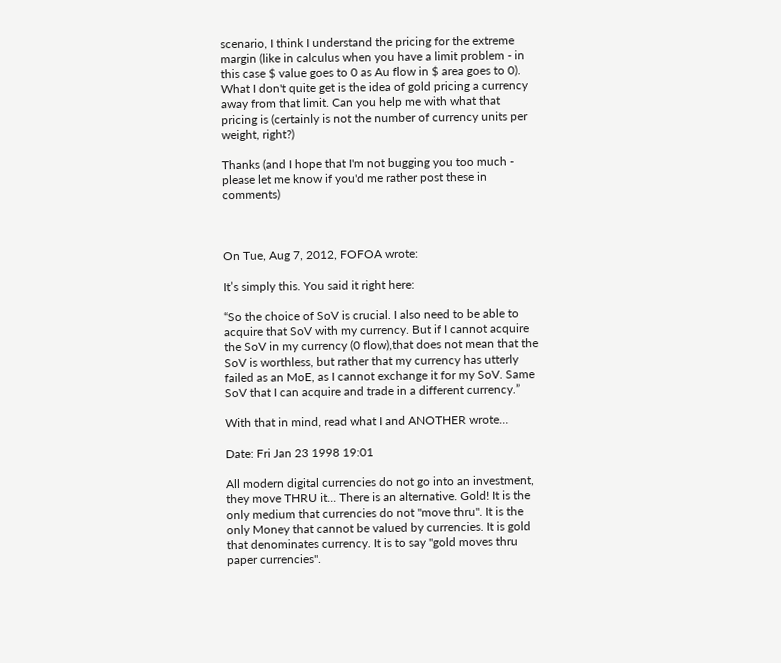scenario, I think I understand the pricing for the extreme margin (like in calculus when you have a limit problem - in this case $ value goes to 0 as Au flow in $ area goes to 0). What I don't quite get is the idea of gold pricing a currency away from that limit. Can you help me with what that pricing is (certainly is not the number of currency units per weight, right?)

Thanks (and I hope that I'm not bugging you too much - please let me know if you'd me rather post these in comments)



On Tue, Aug 7, 2012, FOFOA wrote:

It’s simply this. You said it right here:

“So the choice of SoV is crucial. I also need to be able to acquire that SoV with my currency. But if I cannot acquire the SoV in my currency (0 flow),that does not mean that the SoV is worthless, but rather that my currency has utterly failed as an MoE, as I cannot exchange it for my SoV. Same SoV that I can acquire and trade in a different currency.”

With that in mind, read what I and ANOTHER wrote…

Date: Fri Jan 23 1998 19:01

All modern digital currencies do not go into an investment, they move THRU it... There is an alternative. Gold! It is the only medium that currencies do not "move thru". It is the only Money that cannot be valued by currencies. It is gold that denominates currency. It is to say "gold moves thru paper currencies".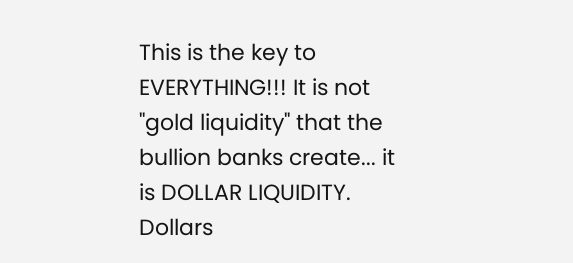This is the key to EVERYTHING!!! It is not "gold liquidity" that the bullion banks create... it is DOLLAR LIQUIDITY. Dollars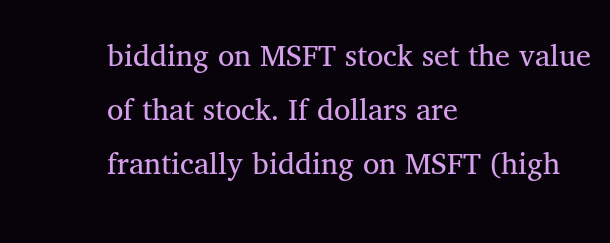bidding on MSFT stock set the value of that stock. If dollars are frantically bidding on MSFT (high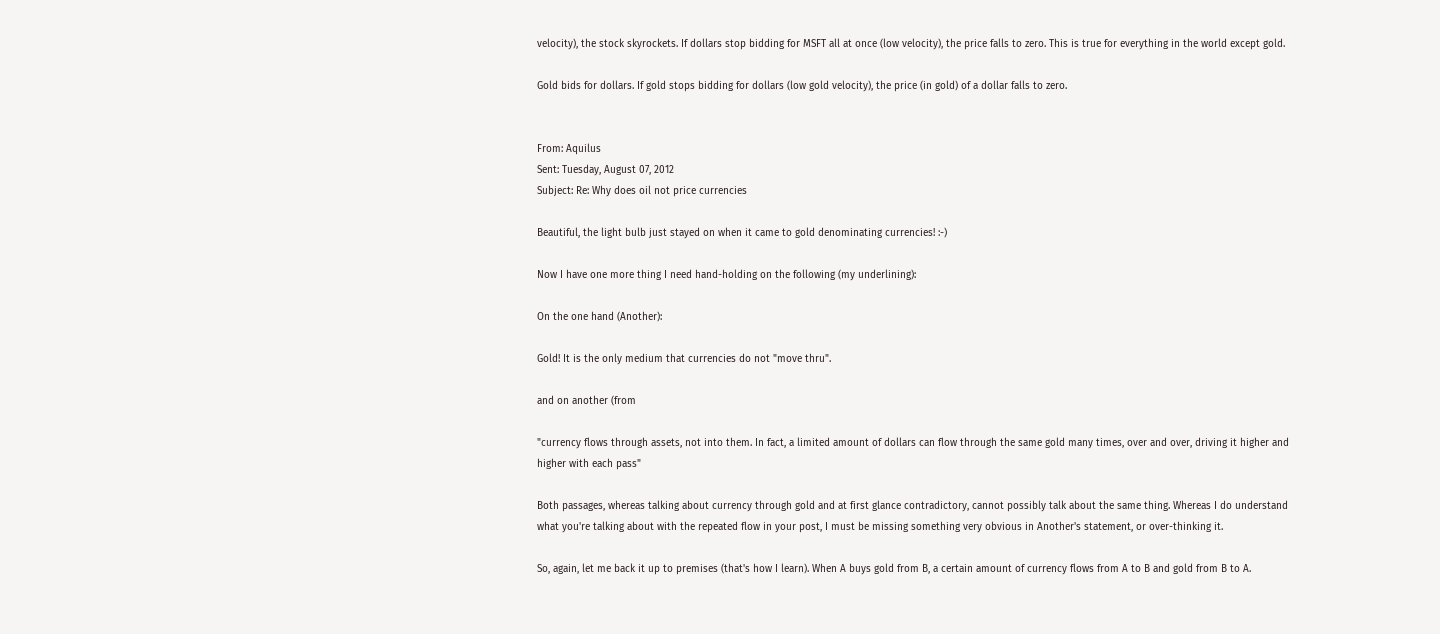velocity), the stock skyrockets. If dollars stop bidding for MSFT all at once (low velocity), the price falls to zero. This is true for everything in the world except gold.

Gold bids for dollars. If gold stops bidding for dollars (low gold velocity), the price (in gold) of a dollar falls to zero.


From: Aquilus
Sent: Tuesday, August 07, 2012
Subject: Re: Why does oil not price currencies

Beautiful, the light bulb just stayed on when it came to gold denominating currencies! :-)

Now I have one more thing I need hand-holding on the following (my underlining):

On the one hand (Another):

Gold! It is the only medium that currencies do not "move thru".

and on another (from

"currency flows through assets, not into them. In fact, a limited amount of dollars can flow through the same gold many times, over and over, driving it higher and higher with each pass"

Both passages, whereas talking about currency through gold and at first glance contradictory, cannot possibly talk about the same thing. Whereas I do understand what you're talking about with the repeated flow in your post, I must be missing something very obvious in Another's statement, or over-thinking it.

So, again, let me back it up to premises (that's how I learn). When A buys gold from B, a certain amount of currency flows from A to B and gold from B to A.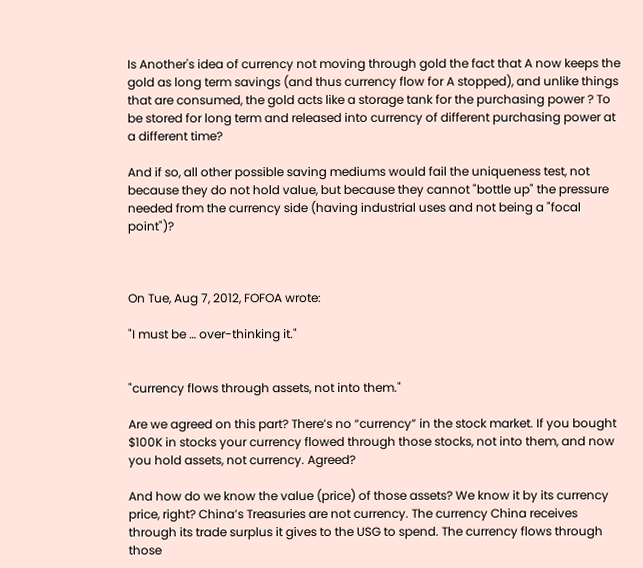Is Another's idea of currency not moving through gold the fact that A now keeps the gold as long term savings (and thus currency flow for A stopped), and unlike things that are consumed, the gold acts like a storage tank for the purchasing power ? To be stored for long term and released into currency of different purchasing power at a different time?

And if so, all other possible saving mediums would fail the uniqueness test, not because they do not hold value, but because they cannot "bottle up" the pressure needed from the currency side (having industrial uses and not being a "focal point")?



On Tue, Aug 7, 2012, FOFOA wrote:

"I must be … over-thinking it."


"currency flows through assets, not into them."

Are we agreed on this part? There’s no “currency” in the stock market. If you bought $100K in stocks your currency flowed through those stocks, not into them, and now you hold assets, not currency. Agreed?

And how do we know the value (price) of those assets? We know it by its currency price, right? China’s Treasuries are not currency. The currency China receives through its trade surplus it gives to the USG to spend. The currency flows through those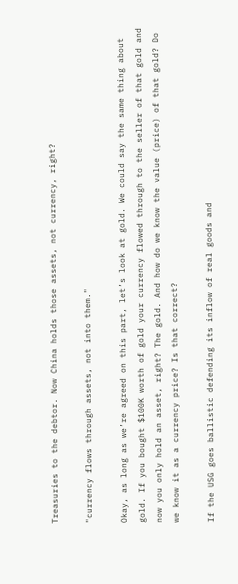Treasuries to the debtor. Now China holds those assets, not currency, right?

"currency flows through assets, not into them."

Okay, as long as we’re agreed on this part, let’s look at gold. We could say the same thing about gold. If you bought $100K worth of gold your currency flowed through to the seller of that gold and now you only hold an asset, right? The gold. And how do we know the value (price) of that gold? Do we know it as a currency price? Is that correct?

If the USG goes ballistic defending its inflow of real goods and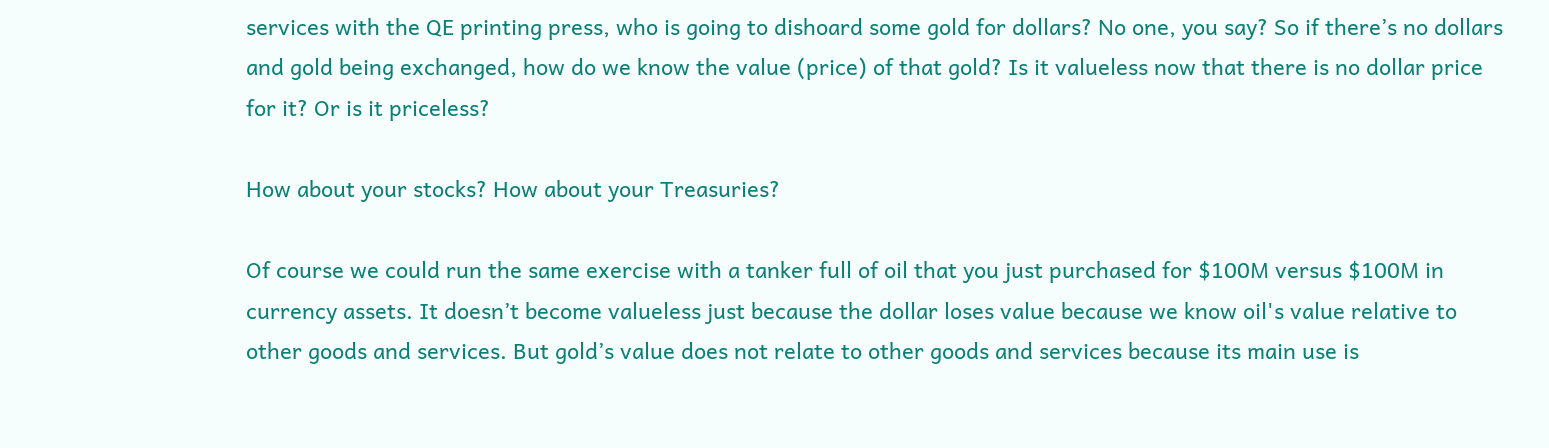services with the QE printing press, who is going to dishoard some gold for dollars? No one, you say? So if there’s no dollars and gold being exchanged, how do we know the value (price) of that gold? Is it valueless now that there is no dollar price for it? Or is it priceless?

How about your stocks? How about your Treasuries?

Of course we could run the same exercise with a tanker full of oil that you just purchased for $100M versus $100M in currency assets. It doesn’t become valueless just because the dollar loses value because we know oil's value relative to other goods and services. But gold’s value does not relate to other goods and services because its main use is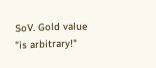SoV. Gold value "is arbitrary!"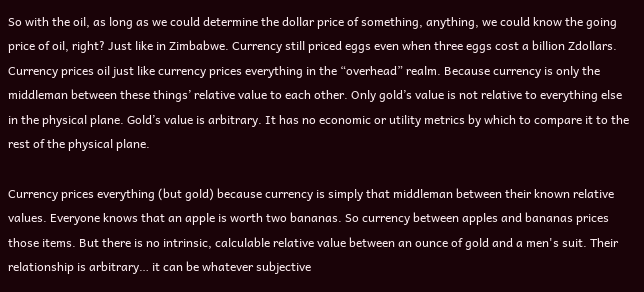So with the oil, as long as we could determine the dollar price of something, anything, we could know the going price of oil, right? Just like in Zimbabwe. Currency still priced eggs even when three eggs cost a billion Zdollars. Currency prices oil just like currency prices everything in the “overhead” realm. Because currency is only the middleman between these things’ relative value to each other. Only gold’s value is not relative to everything else in the physical plane. Gold’s value is arbitrary. It has no economic or utility metrics by which to compare it to the rest of the physical plane.

Currency prices everything (but gold) because currency is simply that middleman between their known relative values. Everyone knows that an apple is worth two bananas. So currency between apples and bananas prices those items. But there is no intrinsic, calculable relative value between an ounce of gold and a men's suit. Their relationship is arbitrary… it can be whatever subjective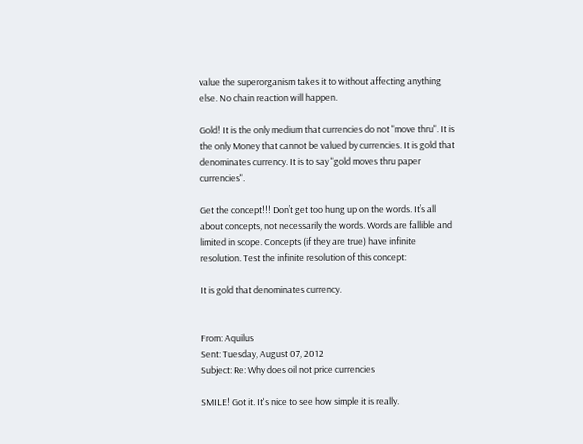value the superorganism takes it to without affecting anything else. No chain reaction will happen.

Gold! It is the only medium that currencies do not "move thru". It is the only Money that cannot be valued by currencies. It is gold that denominates currency. It is to say "gold moves thru paper currencies".

Get the concept!!! Don’t get too hung up on the words. It’s all about concepts, not necessarily the words. Words are fallible and limited in scope. Concepts (if they are true) have infinite resolution. Test the infinite resolution of this concept:

It is gold that denominates currency.


From: Aquilus
Sent: Tuesday, August 07, 2012
Subject: Re: Why does oil not price currencies

SMILE! Got it. It's nice to see how simple it is really.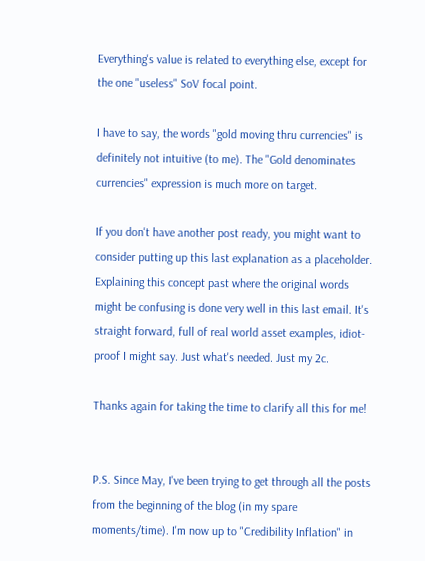Everything's value is related to everything else, except for the one "useless" SoV focal point.

I have to say, the words "gold moving thru currencies" is definitely not intuitive (to me). The "Gold denominates currencies" expression is much more on target.

If you don't have another post ready, you might want to consider putting up this last explanation as a placeholder. Explaining this concept past where the original words might be confusing is done very well in this last email. It's straight forward, full of real world asset examples, idiot-proof I might say. Just what's needed. Just my 2c.

Thanks again for taking the time to clarify all this for me!


P.S. Since May, I've been trying to get through all the posts from the beginning of the blog (in my spare moments/time). I'm now up to "Credibility Inflation" in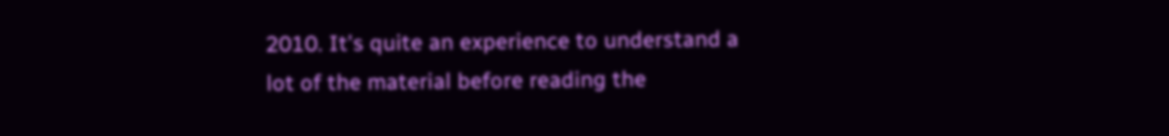2010. It's quite an experience to understand a lot of the material before reading the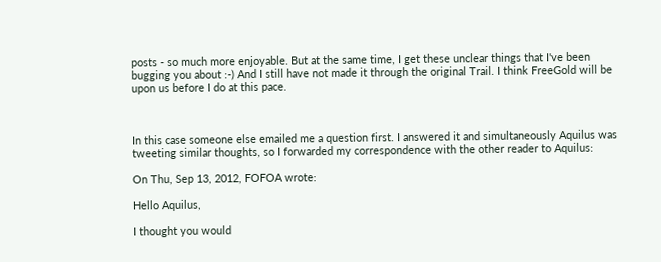posts - so much more enjoyable. But at the same time, I get these unclear things that I've been bugging you about :-) And I still have not made it through the original Trail. I think FreeGold will be upon us before I do at this pace.



In this case someone else emailed me a question first. I answered it and simultaneously Aquilus was tweeting similar thoughts, so I forwarded my correspondence with the other reader to Aquilus:

On Thu, Sep 13, 2012, FOFOA wrote:

Hello Aquilus,

I thought you would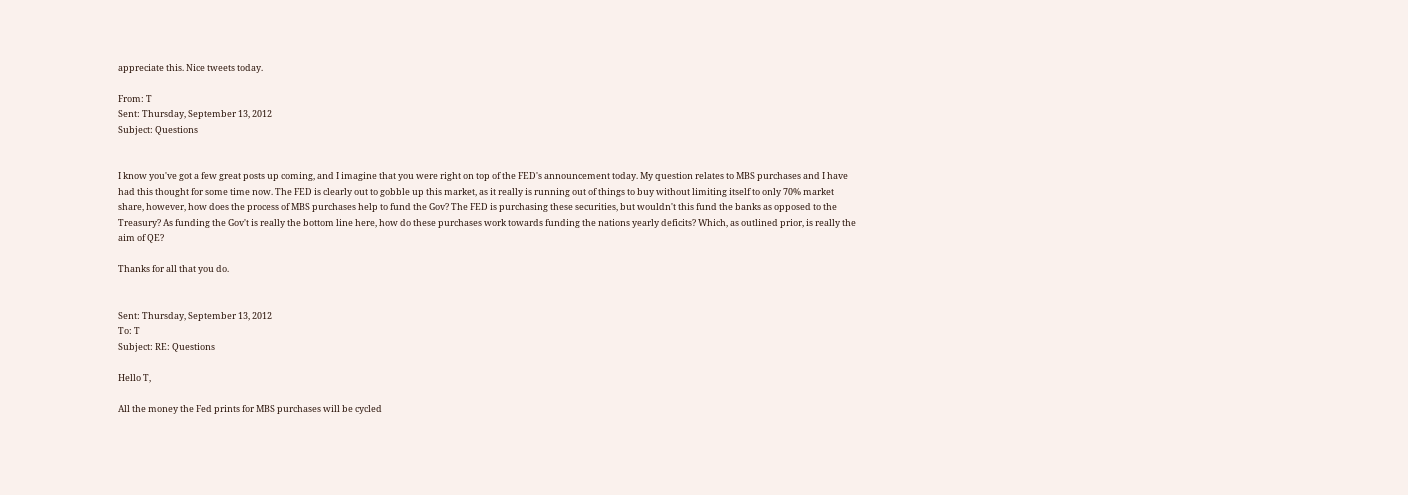appreciate this. Nice tweets today.

From: T
Sent: Thursday, September 13, 2012
Subject: Questions


I know you've got a few great posts up coming, and I imagine that you were right on top of the FED's announcement today. My question relates to MBS purchases and I have had this thought for some time now. The FED is clearly out to gobble up this market, as it really is running out of things to buy without limiting itself to only 70% market share, however, how does the process of MBS purchases help to fund the Gov? The FED is purchasing these securities, but wouldn't this fund the banks as opposed to the Treasury? As funding the Gov't is really the bottom line here, how do these purchases work towards funding the nations yearly deficits? Which, as outlined prior, is really the aim of QE?

Thanks for all that you do.


Sent: Thursday, September 13, 2012
To: T
Subject: RE: Questions

Hello T,

All the money the Fed prints for MBS purchases will be cycled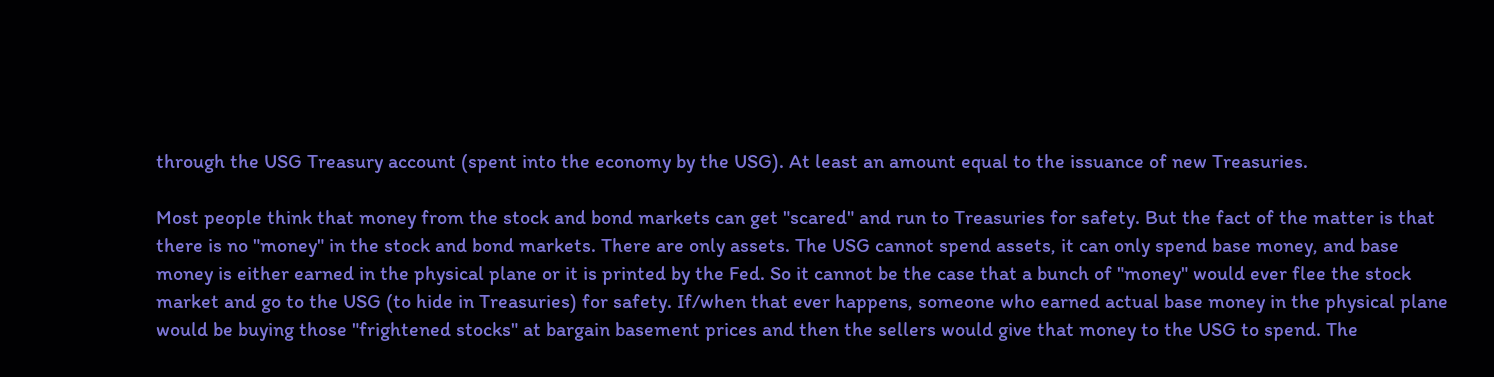through the USG Treasury account (spent into the economy by the USG). At least an amount equal to the issuance of new Treasuries.

Most people think that money from the stock and bond markets can get "scared" and run to Treasuries for safety. But the fact of the matter is that there is no "money" in the stock and bond markets. There are only assets. The USG cannot spend assets, it can only spend base money, and base money is either earned in the physical plane or it is printed by the Fed. So it cannot be the case that a bunch of "money" would ever flee the stock market and go to the USG (to hide in Treasuries) for safety. If/when that ever happens, someone who earned actual base money in the physical plane would be buying those "frightened stocks" at bargain basement prices and then the sellers would give that money to the USG to spend. The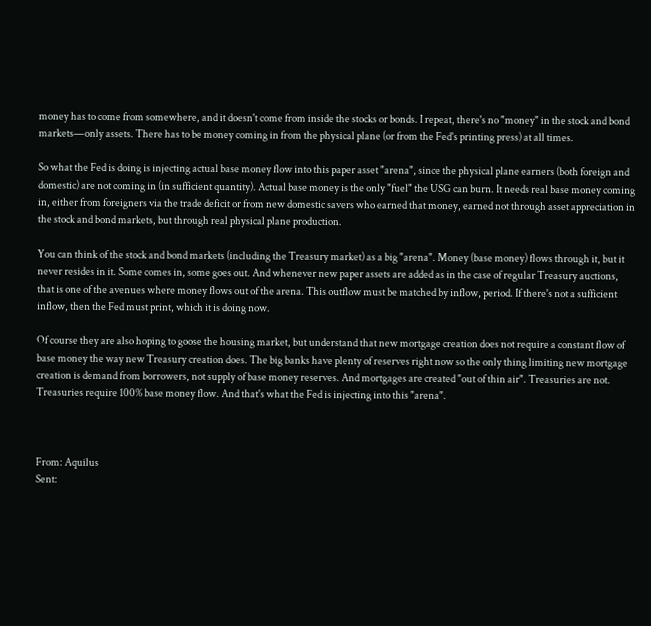money has to come from somewhere, and it doesn't come from inside the stocks or bonds. I repeat, there's no "money" in the stock and bond markets—only assets. There has to be money coming in from the physical plane (or from the Fed's printing press) at all times.

So what the Fed is doing is injecting actual base money flow into this paper asset "arena", since the physical plane earners (both foreign and domestic) are not coming in (in sufficient quantity). Actual base money is the only "fuel" the USG can burn. It needs real base money coming in, either from foreigners via the trade deficit or from new domestic savers who earned that money, earned not through asset appreciation in the stock and bond markets, but through real physical plane production.

You can think of the stock and bond markets (including the Treasury market) as a big "arena". Money (base money) flows through it, but it never resides in it. Some comes in, some goes out. And whenever new paper assets are added as in the case of regular Treasury auctions, that is one of the avenues where money flows out of the arena. This outflow must be matched by inflow, period. If there's not a sufficient inflow, then the Fed must print, which it is doing now.

Of course they are also hoping to goose the housing market, but understand that new mortgage creation does not require a constant flow of base money the way new Treasury creation does. The big banks have plenty of reserves right now so the only thing limiting new mortgage creation is demand from borrowers, not supply of base money reserves. And mortgages are created "out of thin air". Treasuries are not. Treasuries require 100% base money flow. And that's what the Fed is injecting into this "arena".



From: Aquilus
Sent: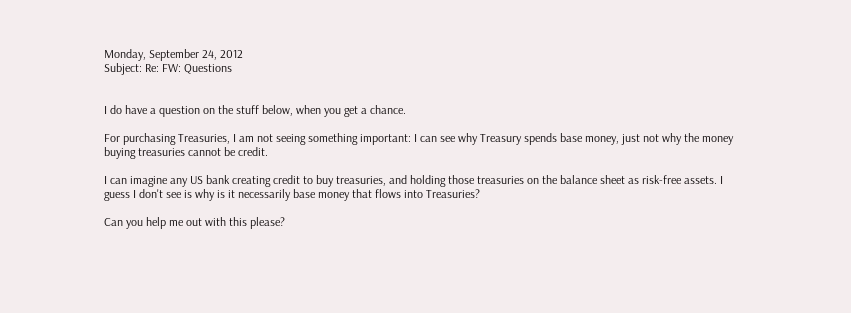Monday, September 24, 2012
Subject: Re: FW: Questions


I do have a question on the stuff below, when you get a chance.

For purchasing Treasuries, I am not seeing something important: I can see why Treasury spends base money, just not why the money buying treasuries cannot be credit.

I can imagine any US bank creating credit to buy treasuries, and holding those treasuries on the balance sheet as risk-free assets. I guess I don't see is why is it necessarily base money that flows into Treasuries?

Can you help me out with this please?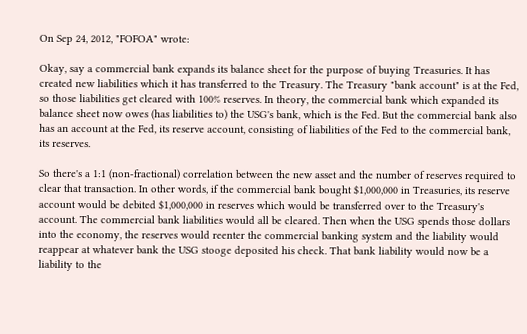On Sep 24, 2012, "FOFOA" wrote:

Okay, say a commercial bank expands its balance sheet for the purpose of buying Treasuries. It has created new liabilities which it has transferred to the Treasury. The Treasury "bank account" is at the Fed, so those liabilities get cleared with 100% reserves. In theory, the commercial bank which expanded its balance sheet now owes (has liabilities to) the USG's bank, which is the Fed. But the commercial bank also has an account at the Fed, its reserve account, consisting of liabilities of the Fed to the commercial bank, its reserves.

So there's a 1:1 (non-fractional) correlation between the new asset and the number of reserves required to clear that transaction. In other words, if the commercial bank bought $1,000,000 in Treasuries, its reserve account would be debited $1,000,000 in reserves which would be transferred over to the Treasury's account. The commercial bank liabilities would all be cleared. Then when the USG spends those dollars into the economy, the reserves would reenter the commercial banking system and the liability would reappear at whatever bank the USG stooge deposited his check. That bank liability would now be a liability to the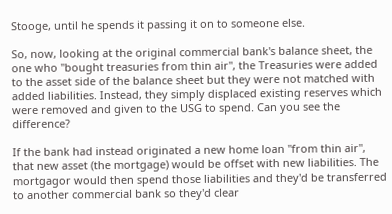Stooge, until he spends it passing it on to someone else.

So, now, looking at the original commercial bank's balance sheet, the one who "bought treasuries from thin air", the Treasuries were added to the asset side of the balance sheet but they were not matched with added liabilities. Instead, they simply displaced existing reserves which were removed and given to the USG to spend. Can you see the difference?

If the bank had instead originated a new home loan "from thin air", that new asset (the mortgage) would be offset with new liabilities. The mortgagor would then spend those liabilities and they'd be transferred to another commercial bank so they'd clear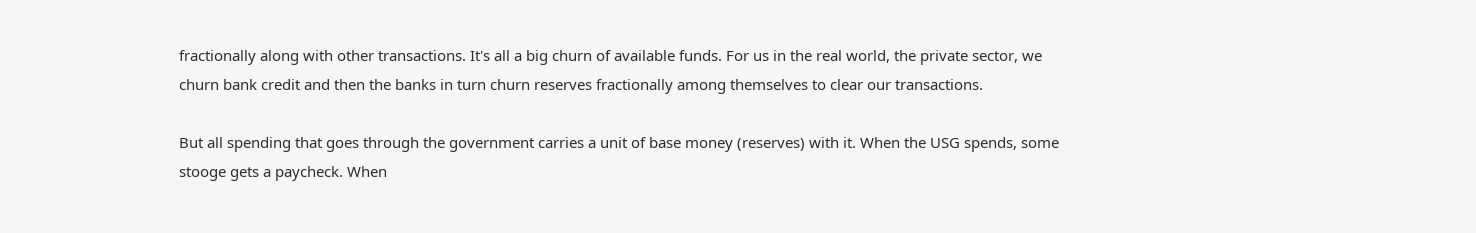fractionally along with other transactions. It's all a big churn of available funds. For us in the real world, the private sector, we churn bank credit and then the banks in turn churn reserves fractionally among themselves to clear our transactions.

But all spending that goes through the government carries a unit of base money (reserves) with it. When the USG spends, some stooge gets a paycheck. When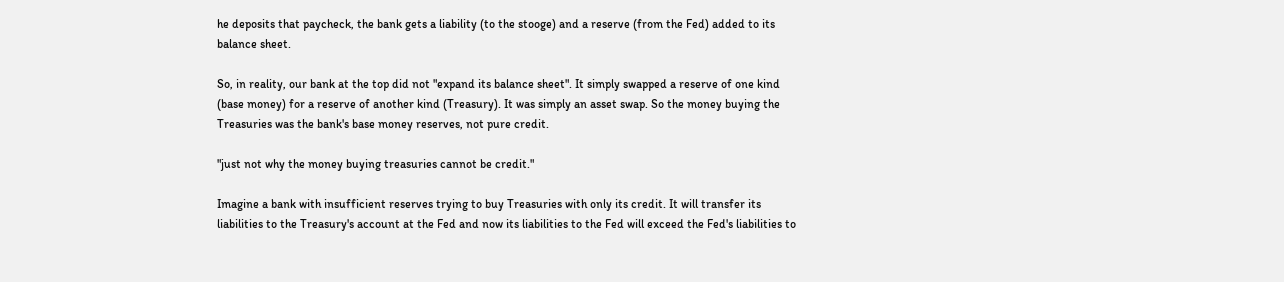he deposits that paycheck, the bank gets a liability (to the stooge) and a reserve (from the Fed) added to its balance sheet.

So, in reality, our bank at the top did not "expand its balance sheet". It simply swapped a reserve of one kind (base money) for a reserve of another kind (Treasury). It was simply an asset swap. So the money buying the Treasuries was the bank's base money reserves, not pure credit.

"just not why the money buying treasuries cannot be credit."

Imagine a bank with insufficient reserves trying to buy Treasuries with only its credit. It will transfer its liabilities to the Treasury's account at the Fed and now its liabilities to the Fed will exceed the Fed's liabilities to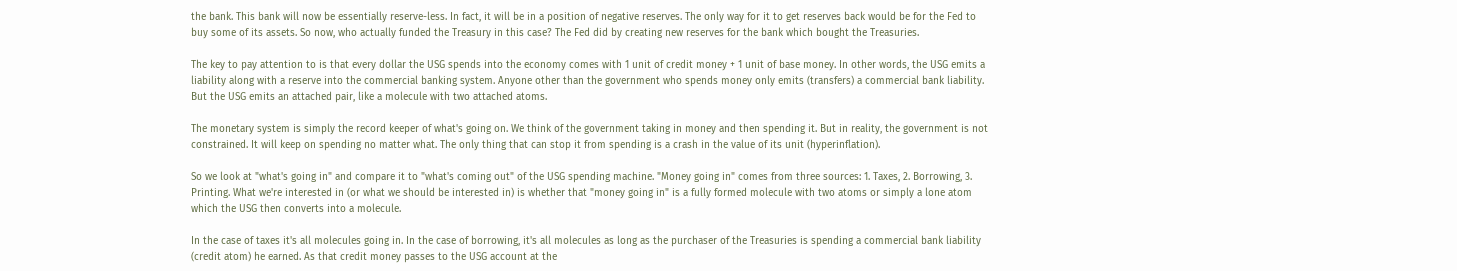the bank. This bank will now be essentially reserve-less. In fact, it will be in a position of negative reserves. The only way for it to get reserves back would be for the Fed to buy some of its assets. So now, who actually funded the Treasury in this case? The Fed did by creating new reserves for the bank which bought the Treasuries.

The key to pay attention to is that every dollar the USG spends into the economy comes with 1 unit of credit money + 1 unit of base money. In other words, the USG emits a liability along with a reserve into the commercial banking system. Anyone other than the government who spends money only emits (transfers) a commercial bank liability. But the USG emits an attached pair, like a molecule with two attached atoms.

The monetary system is simply the record keeper of what's going on. We think of the government taking in money and then spending it. But in reality, the government is not constrained. It will keep on spending no matter what. The only thing that can stop it from spending is a crash in the value of its unit (hyperinflation).

So we look at "what's going in" and compare it to "what's coming out" of the USG spending machine. "Money going in" comes from three sources: 1. Taxes, 2. Borrowing, 3. Printing. What we're interested in (or what we should be interested in) is whether that "money going in" is a fully formed molecule with two atoms or simply a lone atom which the USG then converts into a molecule.

In the case of taxes it's all molecules going in. In the case of borrowing, it's all molecules as long as the purchaser of the Treasuries is spending a commercial bank liability (credit atom) he earned. As that credit money passes to the USG account at the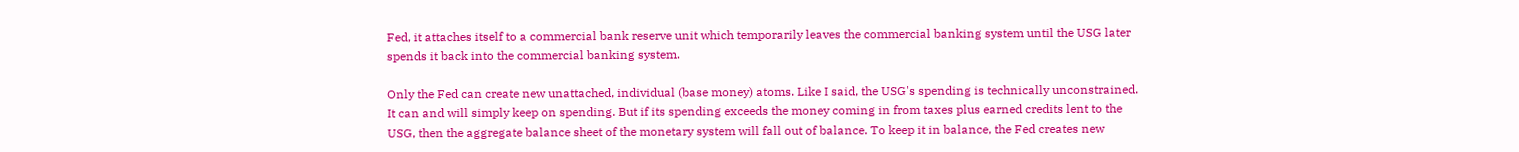Fed, it attaches itself to a commercial bank reserve unit which temporarily leaves the commercial banking system until the USG later spends it back into the commercial banking system.

Only the Fed can create new unattached, individual (base money) atoms. Like I said, the USG's spending is technically unconstrained. It can and will simply keep on spending. But if its spending exceeds the money coming in from taxes plus earned credits lent to the USG, then the aggregate balance sheet of the monetary system will fall out of balance. To keep it in balance, the Fed creates new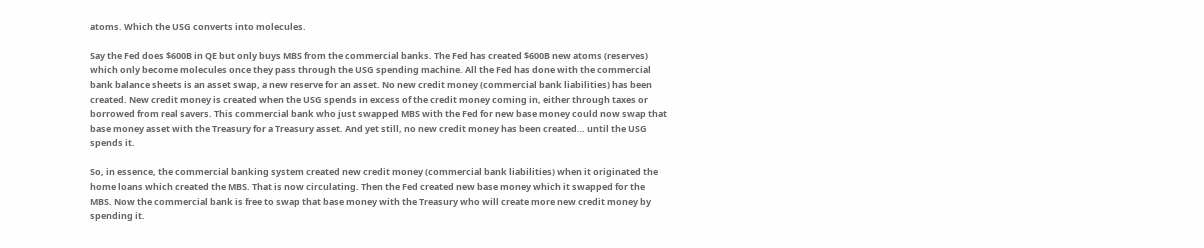atoms. Which the USG converts into molecules.

Say the Fed does $600B in QE but only buys MBS from the commercial banks. The Fed has created $600B new atoms (reserves) which only become molecules once they pass through the USG spending machine. All the Fed has done with the commercial bank balance sheets is an asset swap, a new reserve for an asset. No new credit money (commercial bank liabilities) has been created. New credit money is created when the USG spends in excess of the credit money coming in, either through taxes or borrowed from real savers. This commercial bank who just swapped MBS with the Fed for new base money could now swap that base money asset with the Treasury for a Treasury asset. And yet still, no new credit money has been created… until the USG spends it.

So, in essence, the commercial banking system created new credit money (commercial bank liabilities) when it originated the home loans which created the MBS. That is now circulating. Then the Fed created new base money which it swapped for the MBS. Now the commercial bank is free to swap that base money with the Treasury who will create more new credit money by spending it.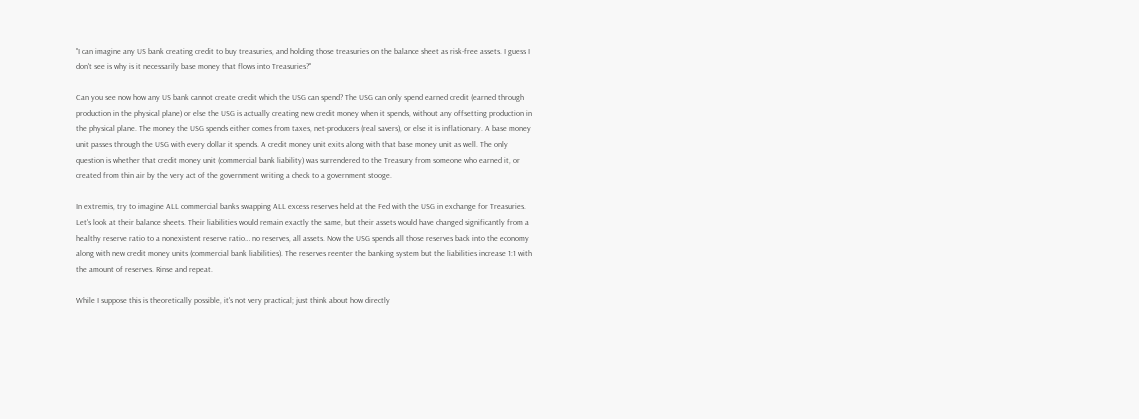"I can imagine any US bank creating credit to buy treasuries, and holding those treasuries on the balance sheet as risk-free assets. I guess I don't see is why is it necessarily base money that flows into Treasuries?"

Can you see now how any US bank cannot create credit which the USG can spend? The USG can only spend earned credit (earned through production in the physical plane) or else the USG is actually creating new credit money when it spends, without any offsetting production in the physical plane. The money the USG spends either comes from taxes, net-producers (real savers), or else it is inflationary. A base money unit passes through the USG with every dollar it spends. A credit money unit exits along with that base money unit as well. The only question is whether that credit money unit (commercial bank liability) was surrendered to the Treasury from someone who earned it, or created from thin air by the very act of the government writing a check to a government stooge.

In extremis, try to imagine ALL commercial banks swapping ALL excess reserves held at the Fed with the USG in exchange for Treasuries. Let's look at their balance sheets. Their liabilities would remain exactly the same, but their assets would have changed significantly from a healthy reserve ratio to a nonexistent reserve ratio… no reserves, all assets. Now the USG spends all those reserves back into the economy along with new credit money units (commercial bank liabilities). The reserves reenter the banking system but the liabilities increase 1:1 with the amount of reserves. Rinse and repeat.

While I suppose this is theoretically possible, it's not very practical; just think about how directly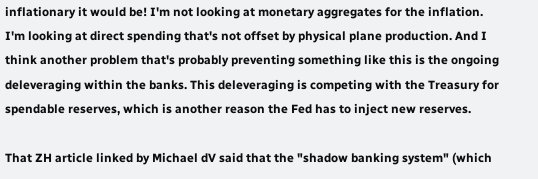inflationary it would be! I'm not looking at monetary aggregates for the inflation. I'm looking at direct spending that's not offset by physical plane production. And I think another problem that's probably preventing something like this is the ongoing deleveraging within the banks. This deleveraging is competing with the Treasury for spendable reserves, which is another reason the Fed has to inject new reserves.

That ZH article linked by Michael dV said that the "shadow banking system" (which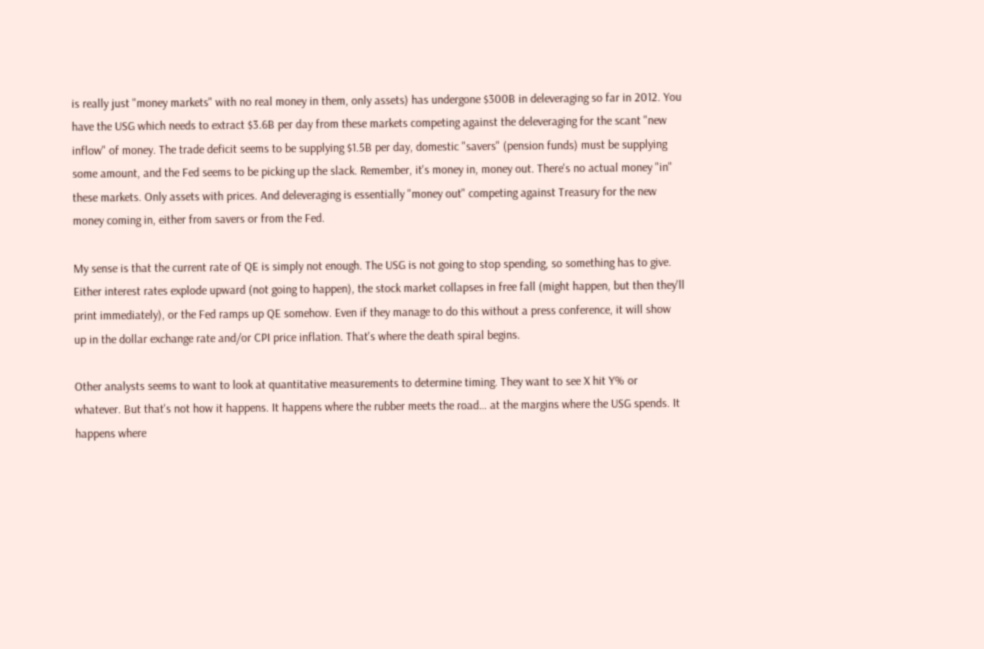is really just "money markets" with no real money in them, only assets) has undergone $300B in deleveraging so far in 2012. You have the USG which needs to extract $3.6B per day from these markets competing against the deleveraging for the scant "new inflow" of money. The trade deficit seems to be supplying $1.5B per day, domestic "savers" (pension funds) must be supplying some amount, and the Fed seems to be picking up the slack. Remember, it's money in, money out. There's no actual money "in" these markets. Only assets with prices. And deleveraging is essentially "money out" competing against Treasury for the new money coming in, either from savers or from the Fed.

My sense is that the current rate of QE is simply not enough. The USG is not going to stop spending, so something has to give. Either interest rates explode upward (not going to happen), the stock market collapses in free fall (might happen, but then they'll print immediately), or the Fed ramps up QE somehow. Even if they manage to do this without a press conference, it will show up in the dollar exchange rate and/or CPI price inflation. That's where the death spiral begins.

Other analysts seems to want to look at quantitative measurements to determine timing. They want to see X hit Y% or whatever. But that's not how it happens. It happens where the rubber meets the road… at the margins where the USG spends. It happens where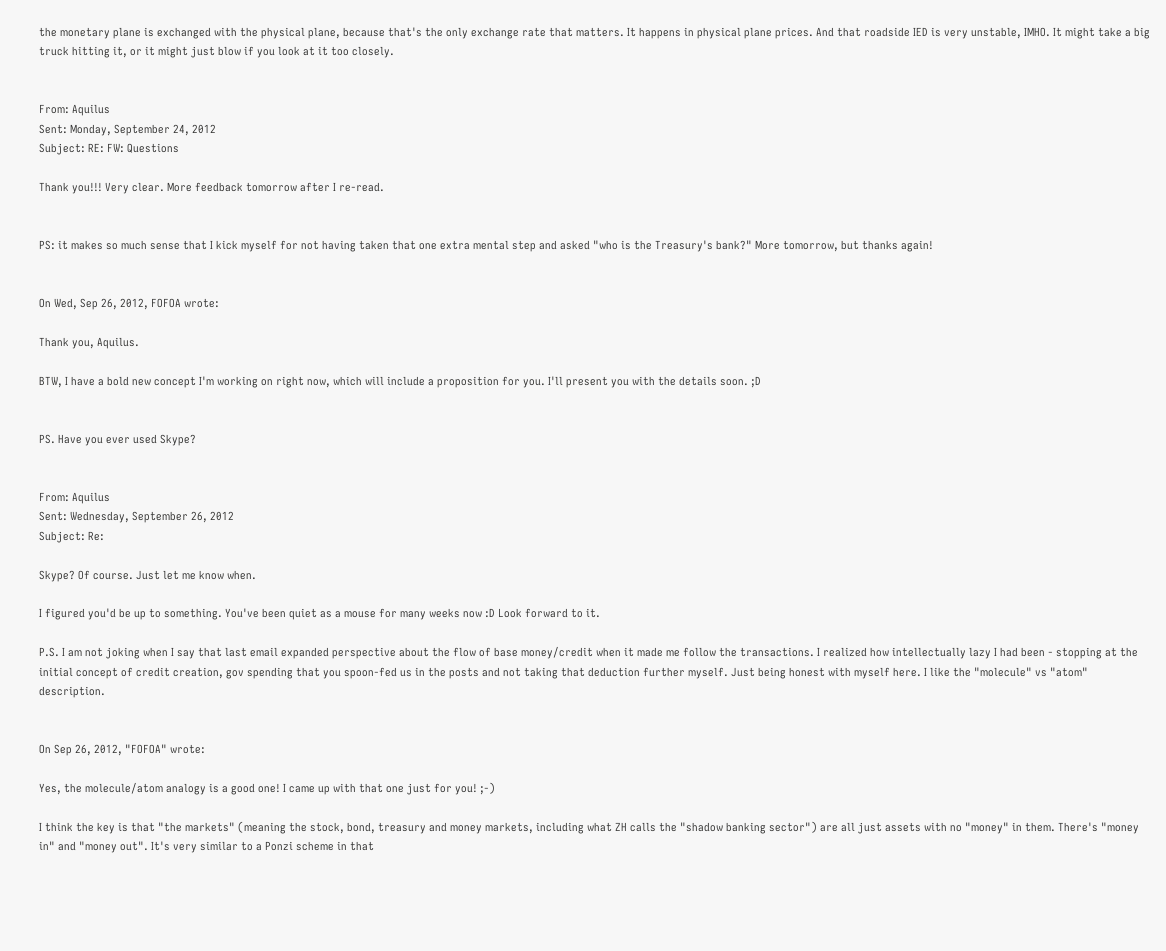the monetary plane is exchanged with the physical plane, because that's the only exchange rate that matters. It happens in physical plane prices. And that roadside IED is very unstable, IMHO. It might take a big truck hitting it, or it might just blow if you look at it too closely.


From: Aquilus
Sent: Monday, September 24, 2012
Subject: RE: FW: Questions

Thank you!!! Very clear. More feedback tomorrow after I re-read.


PS: it makes so much sense that I kick myself for not having taken that one extra mental step and asked "who is the Treasury's bank?" More tomorrow, but thanks again!


On Wed, Sep 26, 2012, FOFOA wrote:

Thank you, Aquilus.

BTW, I have a bold new concept I'm working on right now, which will include a proposition for you. I'll present you with the details soon. ;D


PS. Have you ever used Skype?


From: Aquilus
Sent: Wednesday, September 26, 2012
Subject: Re:

Skype? Of course. Just let me know when.

I figured you'd be up to something. You've been quiet as a mouse for many weeks now :D Look forward to it.

P.S. I am not joking when I say that last email expanded perspective about the flow of base money/credit when it made me follow the transactions. I realized how intellectually lazy I had been - stopping at the initial concept of credit creation, gov spending that you spoon-fed us in the posts and not taking that deduction further myself. Just being honest with myself here. I like the "molecule" vs "atom" description.


On Sep 26, 2012, "FOFOA" wrote:

Yes, the molecule/atom analogy is a good one! I came up with that one just for you! ;-)

I think the key is that "the markets" (meaning the stock, bond, treasury and money markets, including what ZH calls the "shadow banking sector") are all just assets with no "money" in them. There's "money in" and "money out". It's very similar to a Ponzi scheme in that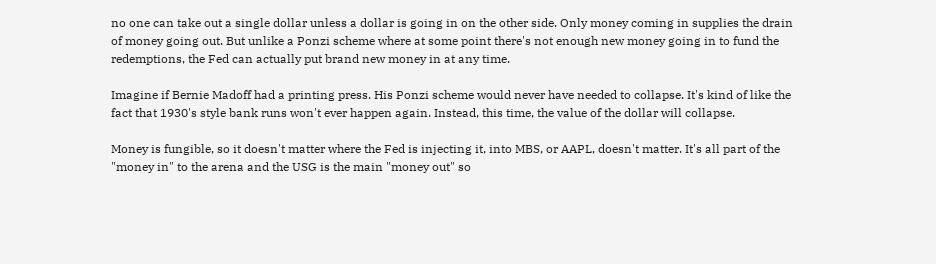no one can take out a single dollar unless a dollar is going in on the other side. Only money coming in supplies the drain of money going out. But unlike a Ponzi scheme where at some point there's not enough new money going in to fund the redemptions, the Fed can actually put brand new money in at any time.

Imagine if Bernie Madoff had a printing press. His Ponzi scheme would never have needed to collapse. It's kind of like the fact that 1930's style bank runs won't ever happen again. Instead, this time, the value of the dollar will collapse.

Money is fungible, so it doesn't matter where the Fed is injecting it, into MBS, or AAPL, doesn't matter. It's all part of the "money in" to the arena and the USG is the main "money out" so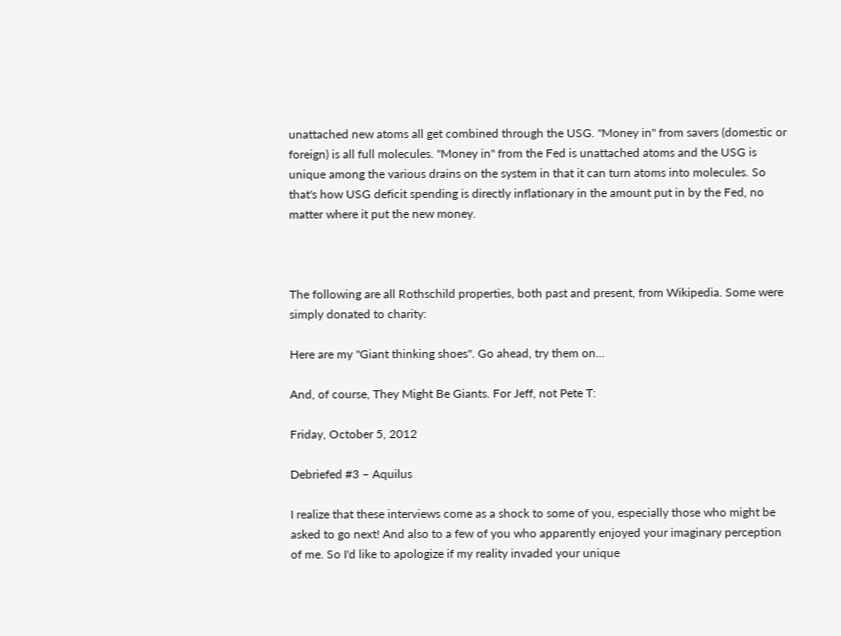unattached new atoms all get combined through the USG. "Money in" from savers (domestic or foreign) is all full molecules. "Money in" from the Fed is unattached atoms and the USG is unique among the various drains on the system in that it can turn atoms into molecules. So that's how USG deficit spending is directly inflationary in the amount put in by the Fed, no matter where it put the new money.



The following are all Rothschild properties, both past and present, from Wikipedia. Some were simply donated to charity:

Here are my "Giant thinking shoes". Go ahead, try them on...

And, of course, They Might Be Giants. For Jeff, not Pete T:

Friday, October 5, 2012

Debriefed #3 – Aquilus

I realize that these interviews come as a shock to some of you, especially those who might be asked to go next! And also to a few of you who apparently enjoyed your imaginary perception of me. So I'd like to apologize if my reality invaded your unique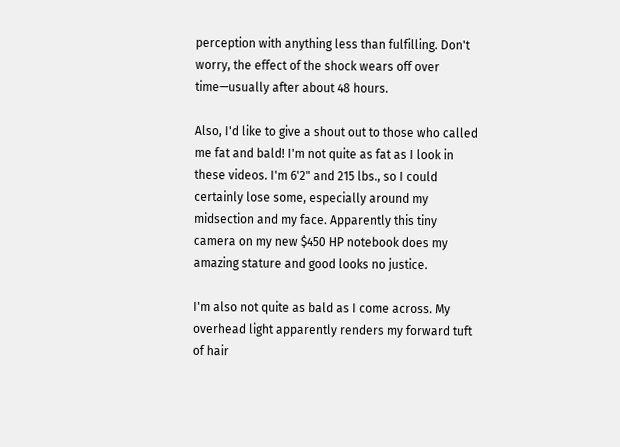perception with anything less than fulfilling. Don't worry, the effect of the shock wears off over time—usually after about 48 hours.

Also, I'd like to give a shout out to those who called me fat and bald! I'm not quite as fat as I look in these videos. I'm 6'2" and 215 lbs., so I could certainly lose some, especially around my midsection and my face. Apparently this tiny camera on my new $450 HP notebook does my amazing stature and good looks no justice.

I'm also not quite as bald as I come across. My overhead light apparently renders my forward tuft of hair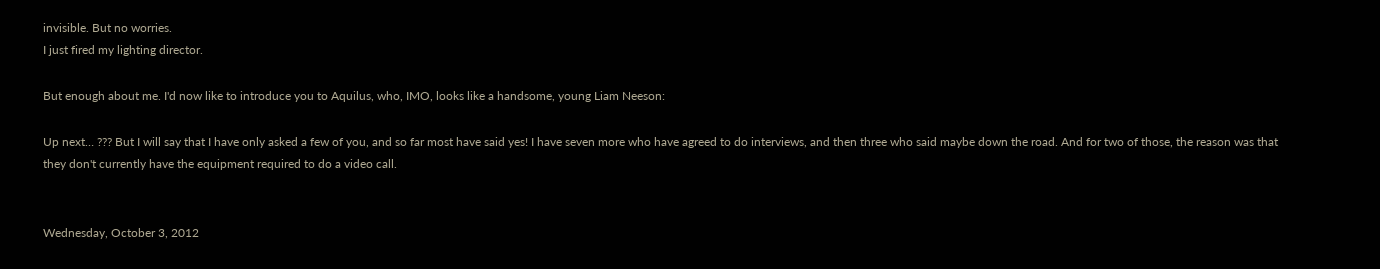invisible. But no worries.
I just fired my lighting director.

But enough about me. I'd now like to introduce you to Aquilus, who, IMO, looks like a handsome, young Liam Neeson:

Up next… ??? But I will say that I have only asked a few of you, and so far most have said yes! I have seven more who have agreed to do interviews, and then three who said maybe down the road. And for two of those, the reason was that they don't currently have the equipment required to do a video call.


Wednesday, October 3, 2012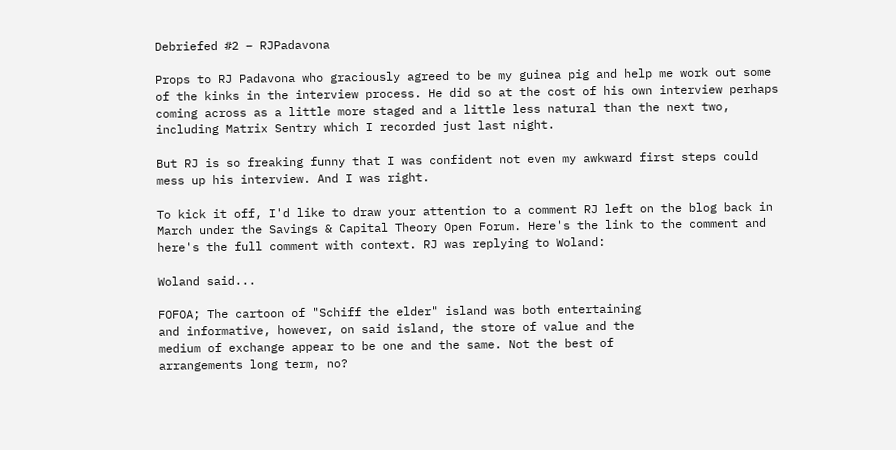Debriefed #2 – RJPadavona

Props to RJ Padavona who graciously agreed to be my guinea pig and help me work out some of the kinks in the interview process. He did so at the cost of his own interview perhaps coming across as a little more staged and a little less natural than the next two, including Matrix Sentry which I recorded just last night.

But RJ is so freaking funny that I was confident not even my awkward first steps could mess up his interview. And I was right.

To kick it off, I'd like to draw your attention to a comment RJ left on the blog back in March under the Savings & Capital Theory Open Forum. Here's the link to the comment and here's the full comment with context. RJ was replying to Woland:

Woland said...

FOFOA; The cartoon of "Schiff the elder" island was both entertaining
and informative, however, on said island, the store of value and the
medium of exchange appear to be one and the same. Not the best of
arrangements long term, no?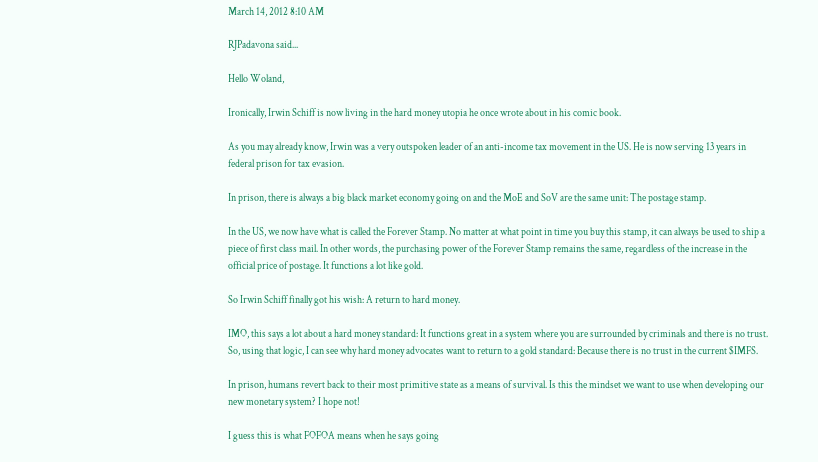March 14, 2012 8:10 AM

RJPadavona said...

Hello Woland,

Ironically, Irwin Schiff is now living in the hard money utopia he once wrote about in his comic book.

As you may already know, Irwin was a very outspoken leader of an anti-income tax movement in the US. He is now serving 13 years in federal prison for tax evasion.

In prison, there is always a big black market economy going on and the MoE and SoV are the same unit: The postage stamp.

In the US, we now have what is called the Forever Stamp. No matter at what point in time you buy this stamp, it can always be used to ship a piece of first class mail. In other words, the purchasing power of the Forever Stamp remains the same, regardless of the increase in the official price of postage. It functions a lot like gold.

So Irwin Schiff finally got his wish: A return to hard money.

IMO, this says a lot about a hard money standard: It functions great in a system where you are surrounded by criminals and there is no trust. So, using that logic, I can see why hard money advocates want to return to a gold standard: Because there is no trust in the current $IMFS.

In prison, humans revert back to their most primitive state as a means of survival. Is this the mindset we want to use when developing our new monetary system? I hope not!

I guess this is what FOFOA means when he says going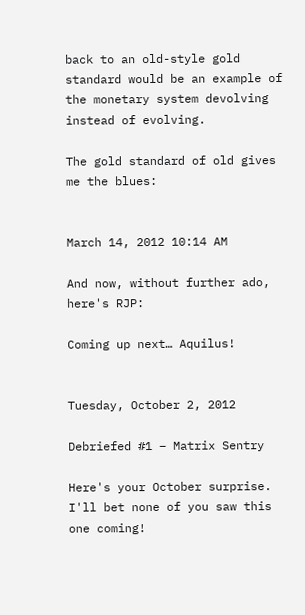back to an old-style gold standard would be an example of the monetary system devolving instead of evolving.

The gold standard of old gives me the blues:


March 14, 2012 10:14 AM

And now, without further ado, here's RJP:

Coming up next… Aquilus!


Tuesday, October 2, 2012

Debriefed #1 – Matrix Sentry

Here's your October surprise. I'll bet none of you saw this one coming!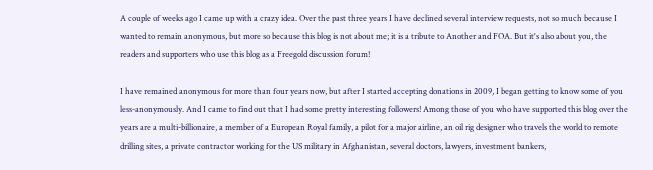A couple of weeks ago I came up with a crazy idea. Over the past three years I have declined several interview requests, not so much because I wanted to remain anonymous, but more so because this blog is not about me; it is a tribute to Another and FOA. But it's also about you, the readers and supporters who use this blog as a Freegold discussion forum!

I have remained anonymous for more than four years now, but after I started accepting donations in 2009, I began getting to know some of you less-anonymously. And I came to find out that I had some pretty interesting followers! Among those of you who have supported this blog over the years are a multi-billionaire, a member of a European Royal family, a pilot for a major airline, an oil rig designer who travels the world to remote drilling sites, a private contractor working for the US military in Afghanistan, several doctors, lawyers, investment bankers,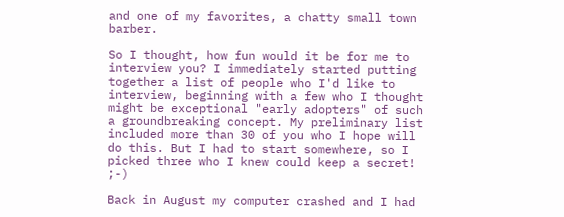and one of my favorites, a chatty small town barber.

So I thought, how fun would it be for me to interview you? I immediately started putting together a list of people who I'd like to interview, beginning with a few who I thought might be exceptional "early adopters" of such a groundbreaking concept. My preliminary list included more than 30 of you who I hope will do this. But I had to start somewhere, so I picked three who I knew could keep a secret! ;-)

Back in August my computer crashed and I had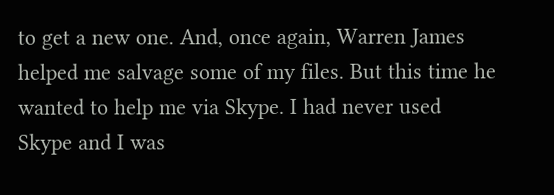to get a new one. And, once again, Warren James helped me salvage some of my files. But this time he wanted to help me via Skype. I had never used Skype and I was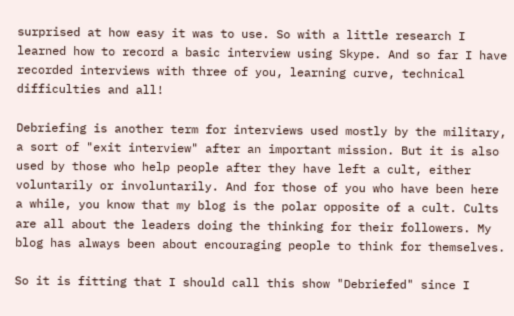surprised at how easy it was to use. So with a little research I learned how to record a basic interview using Skype. And so far I have recorded interviews with three of you, learning curve, technical difficulties and all!

Debriefing is another term for interviews used mostly by the military, a sort of "exit interview" after an important mission. But it is also used by those who help people after they have left a cult, either voluntarily or involuntarily. And for those of you who have been here a while, you know that my blog is the polar opposite of a cult. Cults are all about the leaders doing the thinking for their followers. My blog has always been about encouraging people to think for themselves.

So it is fitting that I should call this show "Debriefed" since I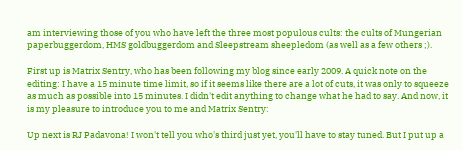am interviewing those of you who have left the three most populous cults: the cults of Mungerian paperbuggerdom, HMS goldbuggerdom and Sleepstream sheepledom (as well as a few others ;).

First up is Matrix Sentry, who has been following my blog since early 2009. A quick note on the editing: I have a 15 minute time limit, so if it seems like there are a lot of cuts, it was only to squeeze as much as possible into 15 minutes. I didn't edit anything to change what he had to say. And now, it is my pleasure to introduce you to me and Matrix Sentry:

Up next is RJ Padavona! I won't tell you who's third just yet, you'll have to stay tuned. But I put up a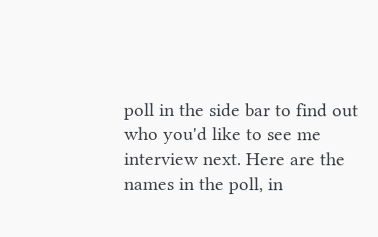poll in the side bar to find out who you'd like to see me interview next. Here are the names in the poll, in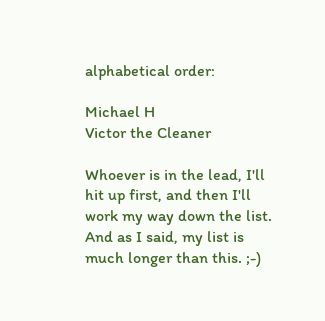alphabetical order:

Michael H
Victor the Cleaner

Whoever is in the lead, I'll hit up first, and then I'll work my way down the list. And as I said, my list is much longer than this. ;-)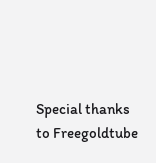Special thanks to Freegoldtube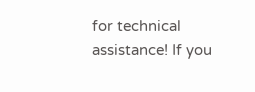for technical assistance! If you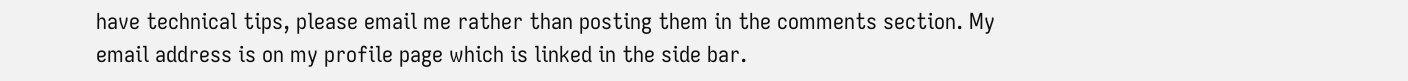have technical tips, please email me rather than posting them in the comments section. My email address is on my profile page which is linked in the side bar.